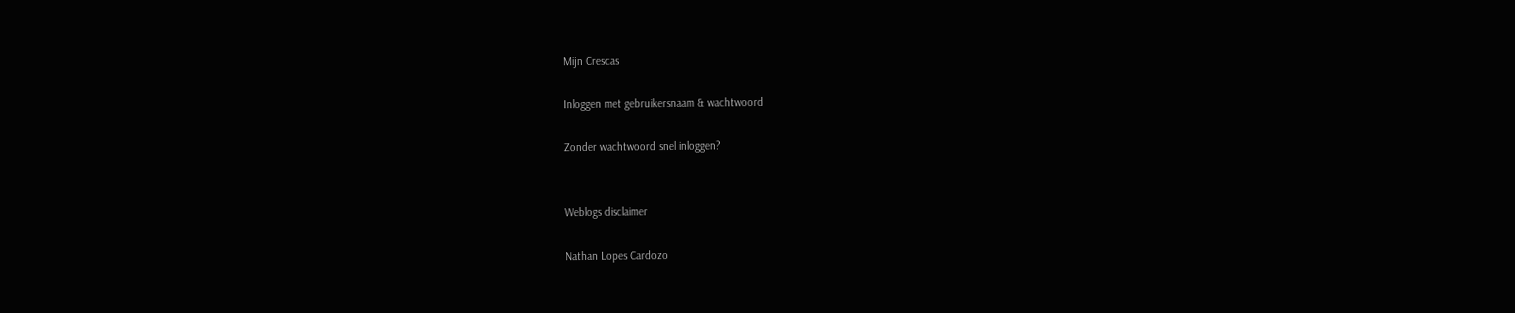Mijn Crescas

Inloggen met gebruikersnaam & wachtwoord

Zonder wachtwoord snel inloggen?


Weblogs disclaimer

Nathan Lopes Cardozo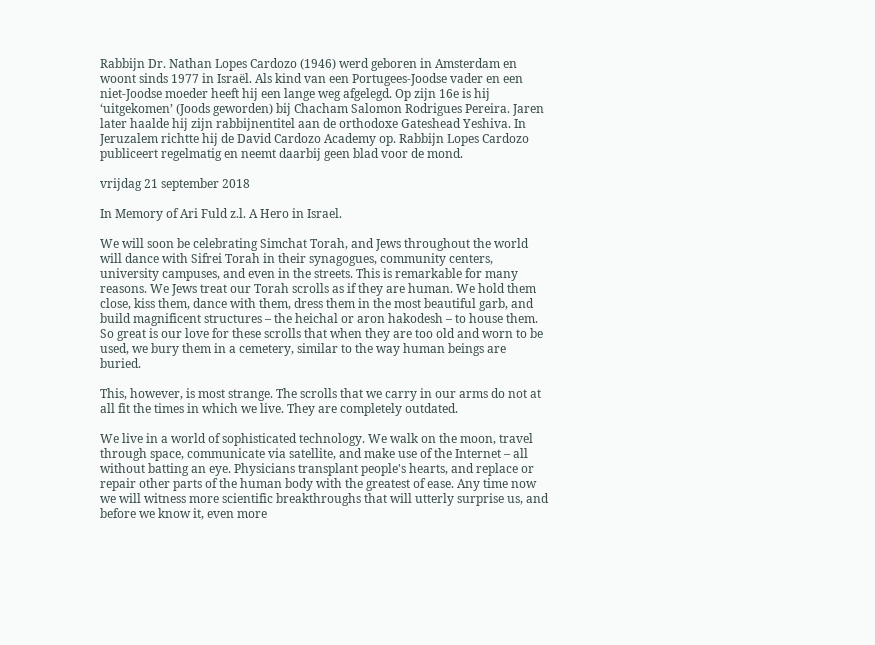Rabbijn Dr. Nathan Lopes Cardozo (1946) werd geboren in Amsterdam en woont sinds 1977 in Israël. Als kind van een Portugees-Joodse vader en een niet-Joodse moeder heeft hij een lange weg afgelegd. Op zijn 16e is hij ‘uitgekomen’ (Joods geworden) bij Chacham Salomon Rodrigues Pereira. Jaren later haalde hij zijn rabbijnentitel aan de orthodoxe Gateshead Yeshiva. In Jeruzalem richtte hij de David Cardozo Academy op. Rabbijn Lopes Cardozo publiceert regelmatig en neemt daarbij geen blad voor de mond.

vrijdag 21 september 2018

In Memory of Ari Fuld z.l. A Hero in Israel.

We will soon be celebrating Simchat Torah, and Jews throughout the world will dance with Sifrei Torah in their synagogues, community centers, university campuses, and even in the streets. This is remarkable for many reasons. We Jews treat our Torah scrolls as if they are human. We hold them close, kiss them, dance with them, dress them in the most beautiful garb, and build magnificent structures – the heichal or aron hakodesh – to house them. So great is our love for these scrolls that when they are too old and worn to be used, we bury them in a cemetery, similar to the way human beings are buried.

This, however, is most strange. The scrolls that we carry in our arms do not at all fit the times in which we live. They are completely outdated.

We live in a world of sophisticated technology. We walk on the moon, travel through space, communicate via satellite, and make use of the Internet – all without batting an eye. Physicians transplant people's hearts, and replace or repair other parts of the human body with the greatest of ease. Any time now we will witness more scientific breakthroughs that will utterly surprise us, and before we know it, even more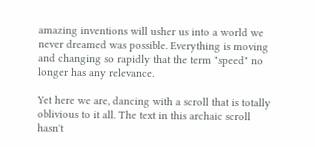amazing inventions will usher us into a world we never dreamed was possible. Everything is moving and changing so rapidly that the term "speed" no longer has any relevance.

Yet here we are, dancing with a scroll that is totally oblivious to it all. The text in this archaic scroll hasn't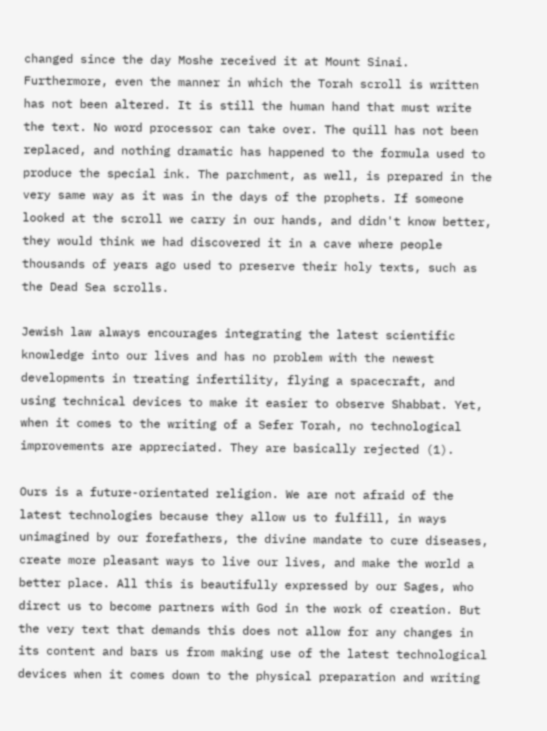changed since the day Moshe received it at Mount Sinai. Furthermore, even the manner in which the Torah scroll is written has not been altered. It is still the human hand that must write the text. No word processor can take over. The quill has not been replaced, and nothing dramatic has happened to the formula used to produce the special ink. The parchment, as well, is prepared in the very same way as it was in the days of the prophets. If someone looked at the scroll we carry in our hands, and didn't know better, they would think we had discovered it in a cave where people thousands of years ago used to preserve their holy texts, such as the Dead Sea scrolls.

Jewish law always encourages integrating the latest scientific knowledge into our lives and has no problem with the newest developments in treating infertility, flying a spacecraft, and using technical devices to make it easier to observe Shabbat. Yet, when it comes to the writing of a Sefer Torah, no technological improvements are appreciated. They are basically rejected (1).

Ours is a future-orientated religion. We are not afraid of the latest technologies because they allow us to fulfill, in ways unimagined by our forefathers, the divine mandate to cure diseases, create more pleasant ways to live our lives, and make the world a better place. All this is beautifully expressed by our Sages, who direct us to become partners with God in the work of creation. But the very text that demands this does not allow for any changes in its content and bars us from making use of the latest technological devices when it comes down to the physical preparation and writing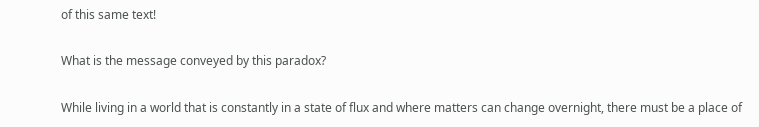of this same text!

What is the message conveyed by this paradox?

While living in a world that is constantly in a state of flux and where matters can change overnight, there must be a place of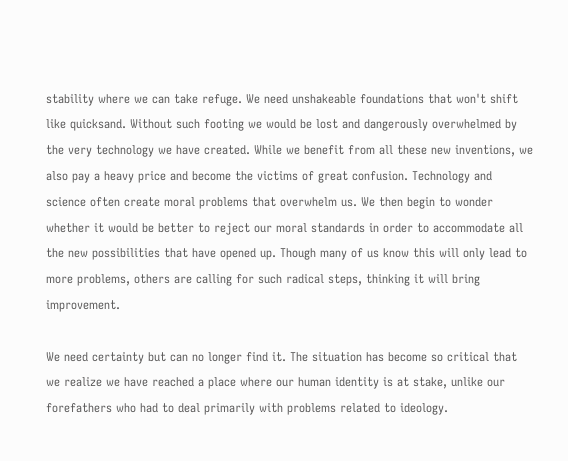stability where we can take refuge. We need unshakeable foundations that won't shift like quicksand. Without such footing we would be lost and dangerously overwhelmed by the very technology we have created. While we benefit from all these new inventions, we also pay a heavy price and become the victims of great confusion. Technology and science often create moral problems that overwhelm us. We then begin to wonder whether it would be better to reject our moral standards in order to accommodate all the new possibilities that have opened up. Though many of us know this will only lead to more problems, others are calling for such radical steps, thinking it will bring improvement.

We need certainty but can no longer find it. The situation has become so critical that we realize we have reached a place where our human identity is at stake, unlike our forefathers who had to deal primarily with problems related to ideology.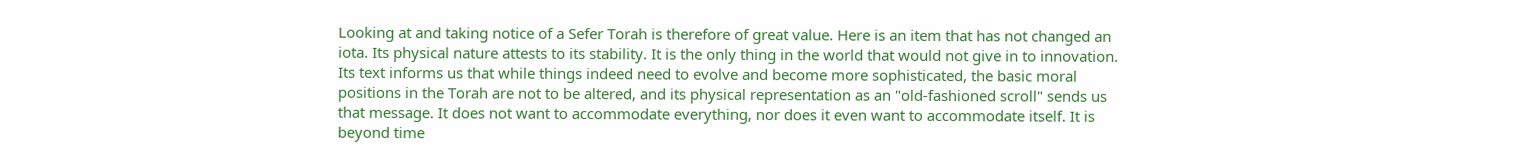Looking at and taking notice of a Sefer Torah is therefore of great value. Here is an item that has not changed an iota. Its physical nature attests to its stability. It is the only thing in the world that would not give in to innovation. Its text informs us that while things indeed need to evolve and become more sophisticated, the basic moral positions in the Torah are not to be altered, and its physical representation as an "old-fashioned scroll" sends us that message. It does not want to accommodate everything, nor does it even want to accommodate itself. It is beyond time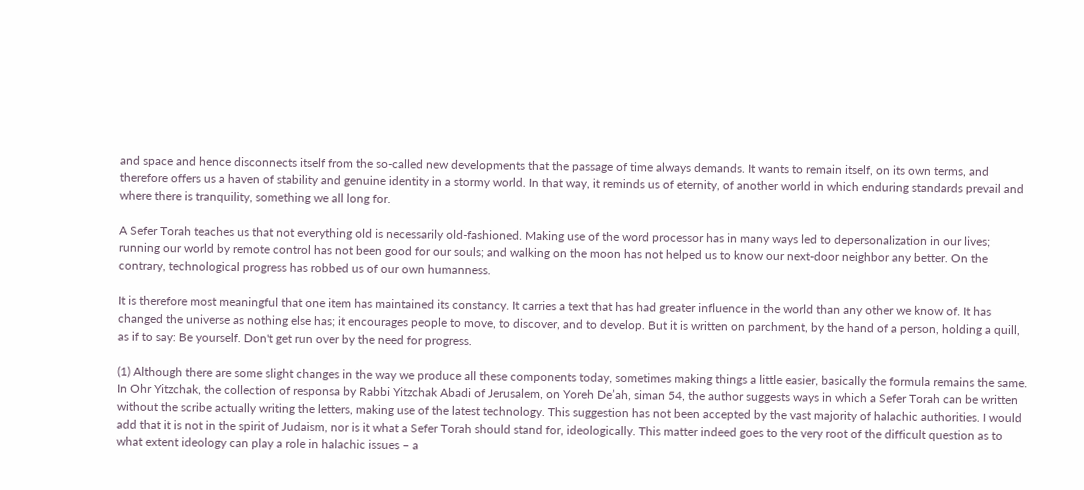and space and hence disconnects itself from the so-called new developments that the passage of time always demands. It wants to remain itself, on its own terms, and therefore offers us a haven of stability and genuine identity in a stormy world. In that way, it reminds us of eternity, of another world in which enduring standards prevail and where there is tranquility, something we all long for.

A Sefer Torah teaches us that not everything old is necessarily old-fashioned. Making use of the word processor has in many ways led to depersonalization in our lives; running our world by remote control has not been good for our souls; and walking on the moon has not helped us to know our next-door neighbor any better. On the contrary, technological progress has robbed us of our own humanness.

It is therefore most meaningful that one item has maintained its constancy. It carries a text that has had greater influence in the world than any other we know of. It has changed the universe as nothing else has; it encourages people to move, to discover, and to develop. But it is written on parchment, by the hand of a person, holding a quill, as if to say: Be yourself. Don't get run over by the need for progress.

(1) Although there are some slight changes in the way we produce all these components today, sometimes making things a little easier, basically the formula remains the same. In Ohr Yitzchak, the collection of responsa by Rabbi Yitzchak Abadi of Jerusalem, on Yoreh De’ah, siman 54, the author suggests ways in which a Sefer Torah can be written without the scribe actually writing the letters, making use of the latest technology. This suggestion has not been accepted by the vast majority of halachic authorities. I would add that it is not in the spirit of Judaism, nor is it what a Sefer Torah should stand for, ideologically. This matter indeed goes to the very root of the difficult question as to what extent ideology can play a role in halachic issues – a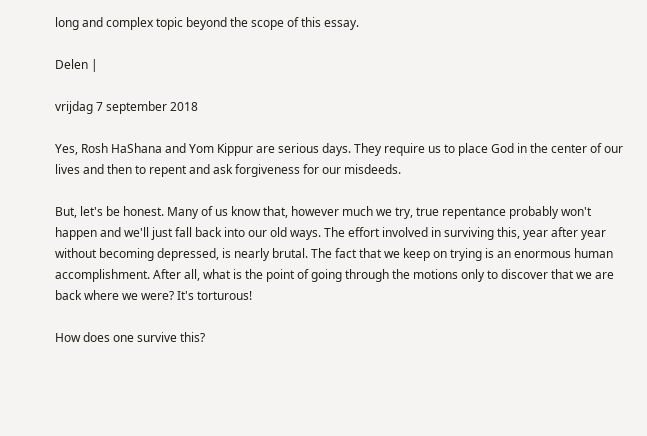long and complex topic beyond the scope of this essay.

Delen |

vrijdag 7 september 2018

Yes, Rosh HaShana and Yom Kippur are serious days. They require us to place God in the center of our lives and then to repent and ask forgiveness for our misdeeds.

But, let's be honest. Many of us know that, however much we try, true repentance probably won't happen and we'll just fall back into our old ways. The effort involved in surviving this, year after year without becoming depressed, is nearly brutal. The fact that we keep on trying is an enormous human accomplishment. After all, what is the point of going through the motions only to discover that we are back where we were? It's torturous!

How does one survive this?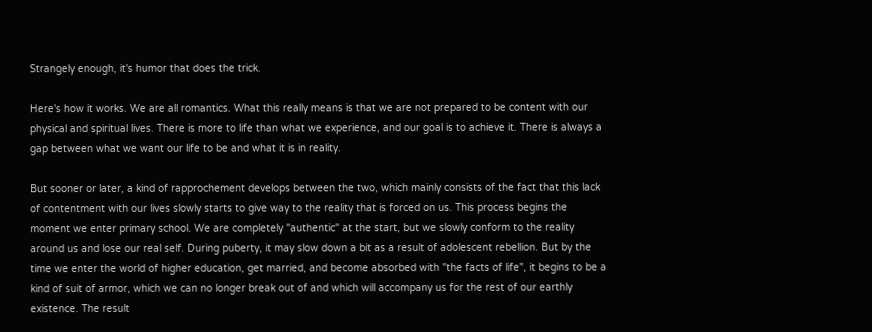Strangely enough, it's humor that does the trick.

Here's how it works. We are all romantics. What this really means is that we are not prepared to be content with our physical and spiritual lives. There is more to life than what we experience, and our goal is to achieve it. There is always a gap between what we want our life to be and what it is in reality.

But sooner or later, a kind of rapprochement develops between the two, which mainly consists of the fact that this lack of contentment with our lives slowly starts to give way to the reality that is forced on us. This process begins the moment we enter primary school. We are completely "authentic" at the start, but we slowly conform to the reality around us and lose our real self. During puberty, it may slow down a bit as a result of adolescent rebellion. But by the time we enter the world of higher education, get married, and become absorbed with "the facts of life", it begins to be a kind of suit of armor, which we can no longer break out of and which will accompany us for the rest of our earthly existence. The result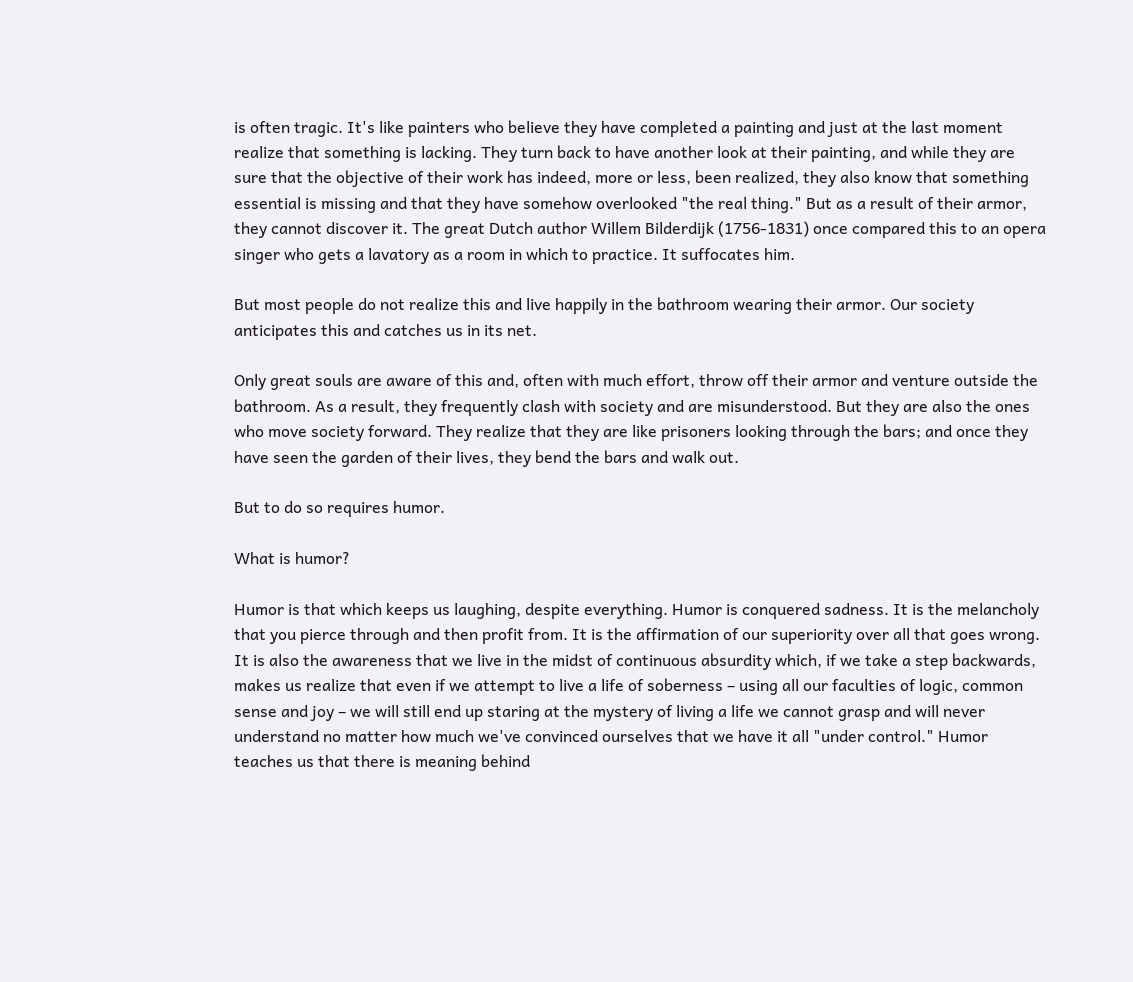is often tragic. It's like painters who believe they have completed a painting and just at the last moment realize that something is lacking. They turn back to have another look at their painting, and while they are sure that the objective of their work has indeed, more or less, been realized, they also know that something essential is missing and that they have somehow overlooked "the real thing." But as a result of their armor, they cannot discover it. The great Dutch author Willem Bilderdijk (1756-1831) once compared this to an opera singer who gets a lavatory as a room in which to practice. It suffocates him.

But most people do not realize this and live happily in the bathroom wearing their armor. Our society anticipates this and catches us in its net.

Only great souls are aware of this and, often with much effort, throw off their armor and venture outside the bathroom. As a result, they frequently clash with society and are misunderstood. But they are also the ones who move society forward. They realize that they are like prisoners looking through the bars; and once they have seen the garden of their lives, they bend the bars and walk out.

But to do so requires humor.

What is humor?

Humor is that which keeps us laughing, despite everything. Humor is conquered sadness. It is the melancholy that you pierce through and then profit from. It is the affirmation of our superiority over all that goes wrong. It is also the awareness that we live in the midst of continuous absurdity which, if we take a step backwards, makes us realize that even if we attempt to live a life of soberness – using all our faculties of logic, common sense and joy – we will still end up staring at the mystery of living a life we cannot grasp and will never understand no matter how much we've convinced ourselves that we have it all "under control." Humor teaches us that there is meaning behind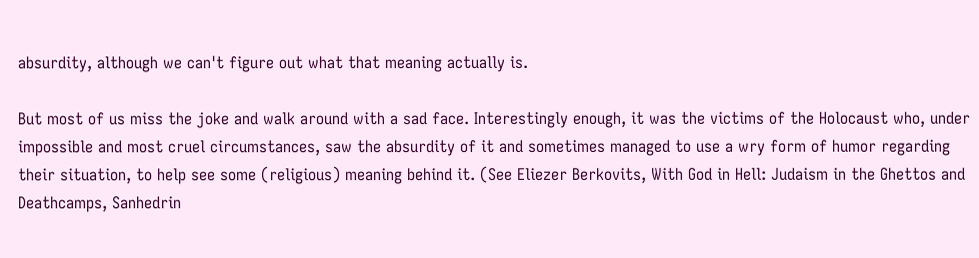absurdity, although we can't figure out what that meaning actually is.

But most of us miss the joke and walk around with a sad face. Interestingly enough, it was the victims of the Holocaust who, under impossible and most cruel circumstances, saw the absurdity of it and sometimes managed to use a wry form of humor regarding their situation, to help see some (religious) meaning behind it. (See Eliezer Berkovits, With God in Hell: Judaism in the Ghettos and Deathcamps, Sanhedrin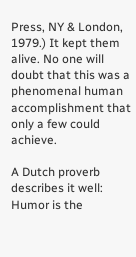Press, NY & London, 1979.) It kept them alive. No one will doubt that this was a phenomenal human accomplishment that only a few could achieve.

A Dutch proverb describes it well: Humor is the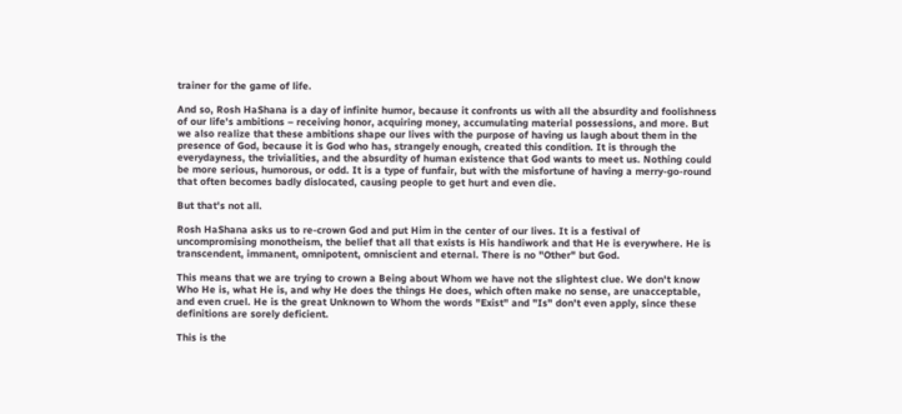trainer for the game of life.

And so, Rosh HaShana is a day of infinite humor, because it confronts us with all the absurdity and foolishness of our life's ambitions – receiving honor, acquiring money, accumulating material possessions, and more. But we also realize that these ambitions shape our lives with the purpose of having us laugh about them in the presence of God, because it is God who has, strangely enough, created this condition. It is through the everydayness, the trivialities, and the absurdity of human existence that God wants to meet us. Nothing could be more serious, humorous, or odd. It is a type of funfair, but with the misfortune of having a merry-go-round that often becomes badly dislocated, causing people to get hurt and even die.

But that's not all.

Rosh HaShana asks us to re-crown God and put Him in the center of our lives. It is a festival of uncompromising monotheism, the belief that all that exists is His handiwork and that He is everywhere. He is transcendent, immanent, omnipotent, omniscient and eternal. There is no "Other" but God.

This means that we are trying to crown a Being about Whom we have not the slightest clue. We don't know Who He is, what He is, and why He does the things He does, which often make no sense, are unacceptable, and even cruel. He is the great Unknown to Whom the words "Exist" and "Is" don't even apply, since these definitions are sorely deficient.

This is the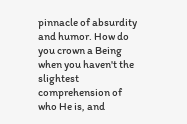pinnacle of absurdity and humor. How do you crown a Being when you haven't the slightest comprehension of who He is, and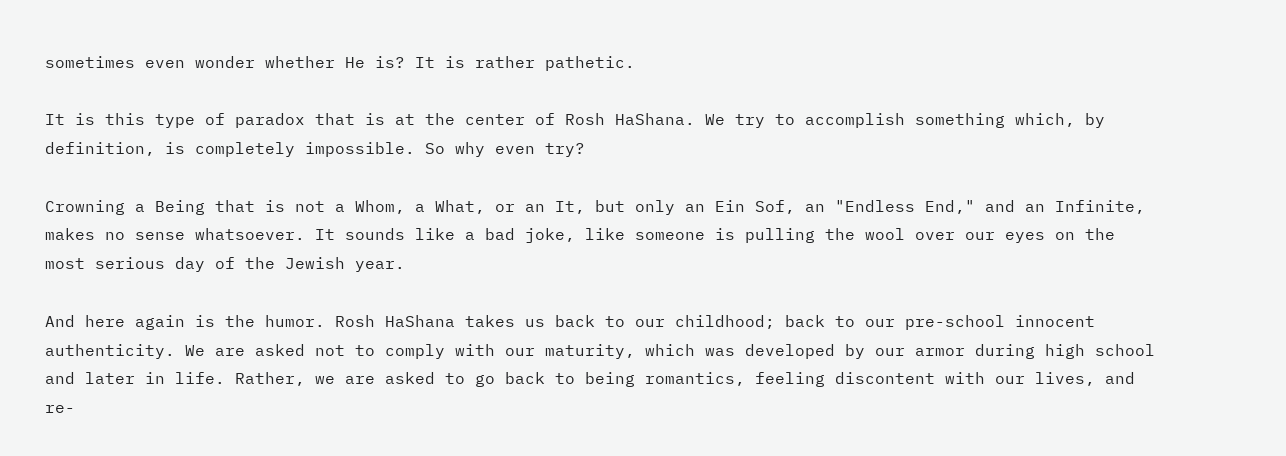sometimes even wonder whether He is? It is rather pathetic.

It is this type of paradox that is at the center of Rosh HaShana. We try to accomplish something which, by definition, is completely impossible. So why even try?

Crowning a Being that is not a Whom, a What, or an It, but only an Ein Sof, an "Endless End," and an Infinite, makes no sense whatsoever. It sounds like a bad joke, like someone is pulling the wool over our eyes on the most serious day of the Jewish year.

And here again is the humor. Rosh HaShana takes us back to our childhood; back to our pre-school innocent authenticity. We are asked not to comply with our maturity, which was developed by our armor during high school and later in life. Rather, we are asked to go back to being romantics, feeling discontent with our lives, and re-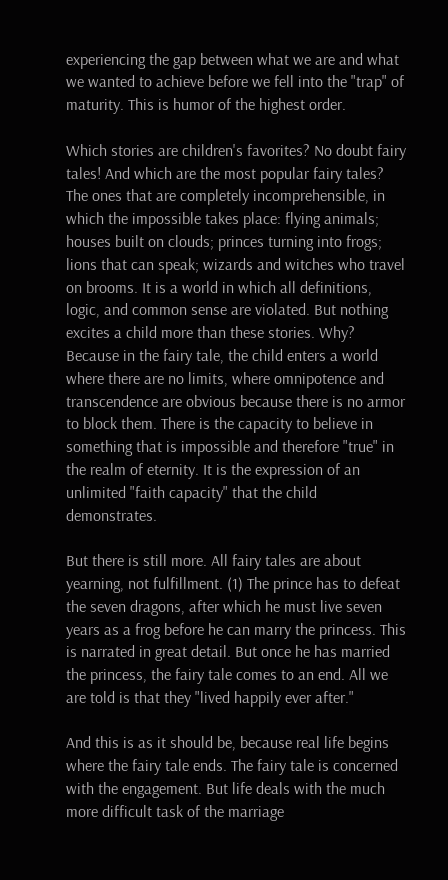experiencing the gap between what we are and what we wanted to achieve before we fell into the "trap" of maturity. This is humor of the highest order.

Which stories are children's favorites? No doubt fairy tales! And which are the most popular fairy tales? The ones that are completely incomprehensible, in which the impossible takes place: flying animals; houses built on clouds; princes turning into frogs; lions that can speak; wizards and witches who travel on brooms. It is a world in which all definitions, logic, and common sense are violated. But nothing excites a child more than these stories. Why? Because in the fairy tale, the child enters a world where there are no limits, where omnipotence and transcendence are obvious because there is no armor to block them. There is the capacity to believe in something that is impossible and therefore "true" in the realm of eternity. It is the expression of an unlimited "faith capacity" that the child demonstrates.

But there is still more. All fairy tales are about yearning, not fulfillment. (1) The prince has to defeat the seven dragons, after which he must live seven years as a frog before he can marry the princess. This is narrated in great detail. But once he has married the princess, the fairy tale comes to an end. All we are told is that they "lived happily ever after."

And this is as it should be, because real life begins where the fairy tale ends. The fairy tale is concerned with the engagement. But life deals with the much more difficult task of the marriage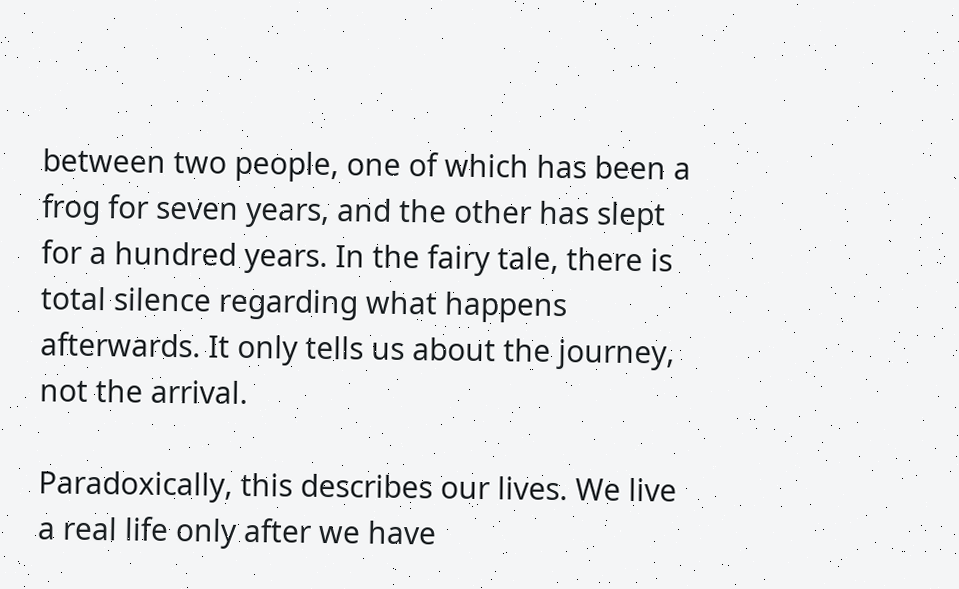between two people, one of which has been a frog for seven years, and the other has slept for a hundred years. In the fairy tale, there is total silence regarding what happens afterwards. It only tells us about the journey, not the arrival.

Paradoxically, this describes our lives. We live a real life only after we have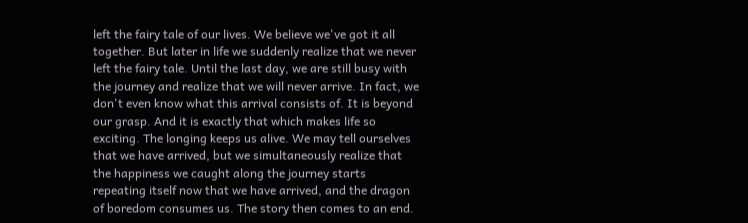left the fairy tale of our lives. We believe we've got it all together. But later in life we suddenly realize that we never left the fairy tale. Until the last day, we are still busy with the journey and realize that we will never arrive. In fact, we don't even know what this arrival consists of. It is beyond our grasp. And it is exactly that which makes life so exciting. The longing keeps us alive. We may tell ourselves that we have arrived, but we simultaneously realize that the happiness we caught along the journey starts repeating itself now that we have arrived, and the dragon of boredom consumes us. The story then comes to an end.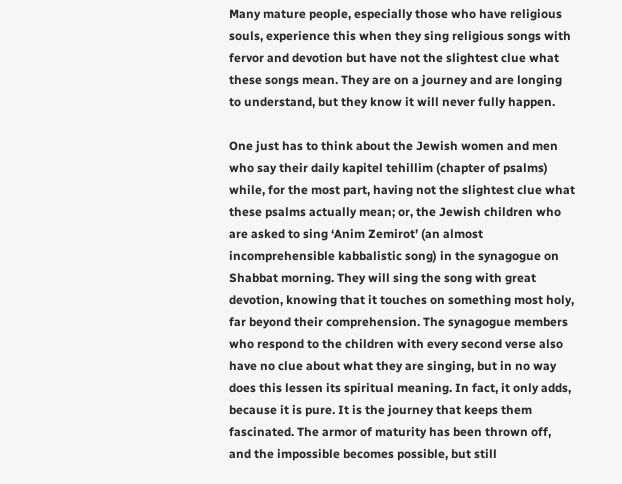Many mature people, especially those who have religious souls, experience this when they sing religious songs with fervor and devotion but have not the slightest clue what these songs mean. They are on a journey and are longing to understand, but they know it will never fully happen.

One just has to think about the Jewish women and men who say their daily kapitel tehillim (chapter of psalms) while, for the most part, having not the slightest clue what these psalms actually mean; or, the Jewish children who are asked to sing ‘Anim Zemirot’ (an almost incomprehensible kabbalistic song) in the synagogue on Shabbat morning. They will sing the song with great devotion, knowing that it touches on something most holy, far beyond their comprehension. The synagogue members who respond to the children with every second verse also have no clue about what they are singing, but in no way does this lessen its spiritual meaning. In fact, it only adds, because it is pure. It is the journey that keeps them fascinated. The armor of maturity has been thrown off, and the impossible becomes possible, but still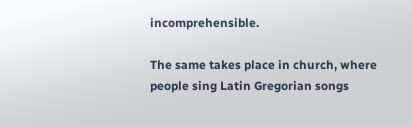incomprehensible.

The same takes place in church, where people sing Latin Gregorian songs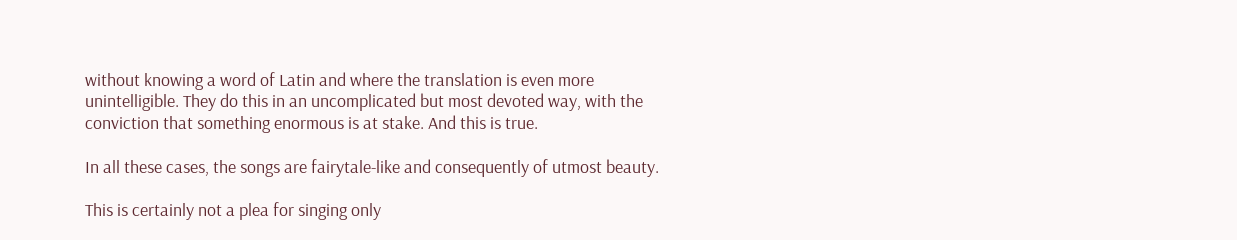without knowing a word of Latin and where the translation is even more unintelligible. They do this in an uncomplicated but most devoted way, with the conviction that something enormous is at stake. And this is true.

In all these cases, the songs are fairytale-like and consequently of utmost beauty.

This is certainly not a plea for singing only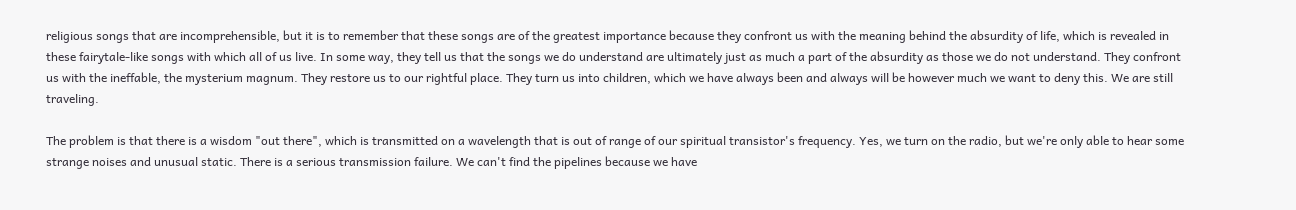religious songs that are incomprehensible, but it is to remember that these songs are of the greatest importance because they confront us with the meaning behind the absurdity of life, which is revealed in these fairytale-like songs with which all of us live. In some way, they tell us that the songs we do understand are ultimately just as much a part of the absurdity as those we do not understand. They confront us with the ineffable, the mysterium magnum. They restore us to our rightful place. They turn us into children, which we have always been and always will be however much we want to deny this. We are still traveling.

The problem is that there is a wisdom "out there", which is transmitted on a wavelength that is out of range of our spiritual transistor's frequency. Yes, we turn on the radio, but we're only able to hear some strange noises and unusual static. There is a serious transmission failure. We can't find the pipelines because we have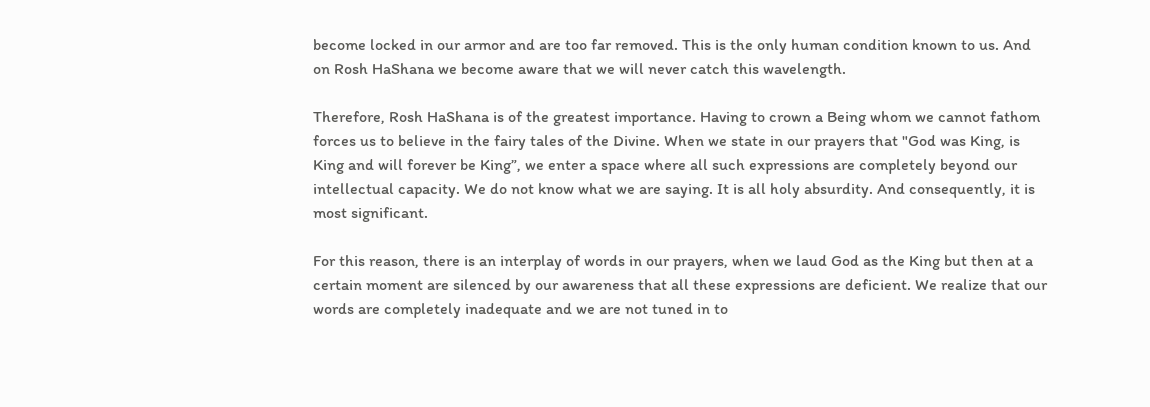become locked in our armor and are too far removed. This is the only human condition known to us. And on Rosh HaShana we become aware that we will never catch this wavelength.

Therefore, Rosh HaShana is of the greatest importance. Having to crown a Being whom we cannot fathom forces us to believe in the fairy tales of the Divine. When we state in our prayers that "God was King, is King and will forever be King”, we enter a space where all such expressions are completely beyond our intellectual capacity. We do not know what we are saying. It is all holy absurdity. And consequently, it is most significant.

For this reason, there is an interplay of words in our prayers, when we laud God as the King but then at a certain moment are silenced by our awareness that all these expressions are deficient. We realize that our words are completely inadequate and we are not tuned in to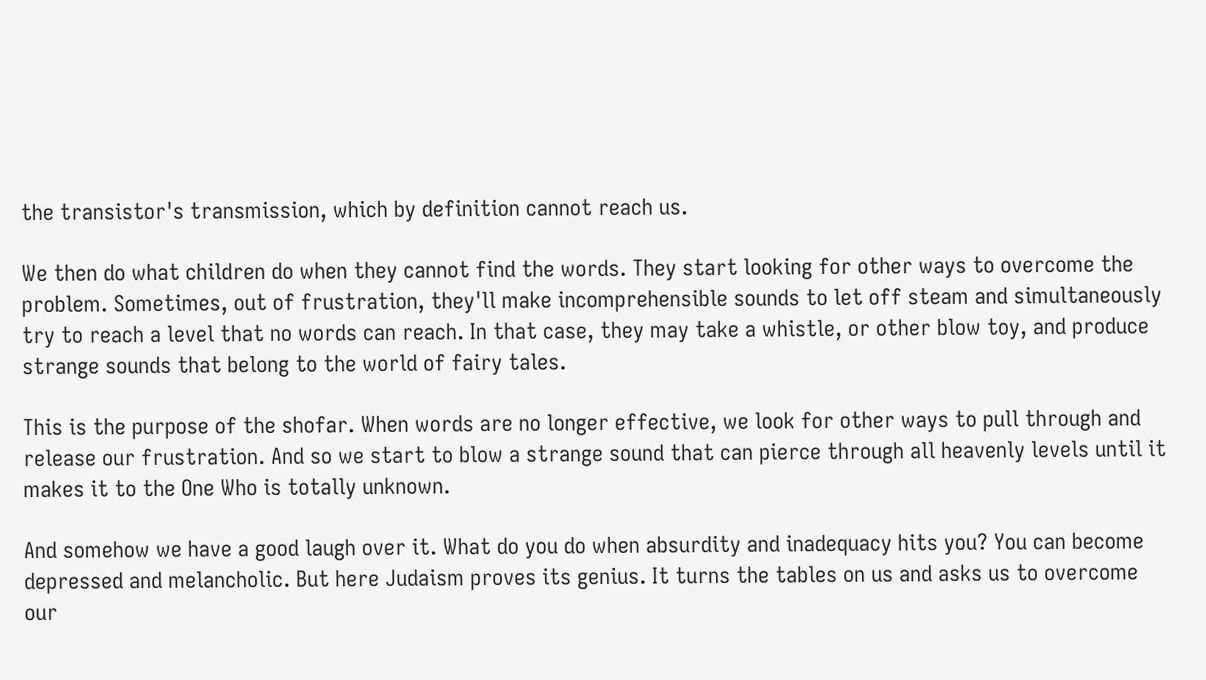the transistor's transmission, which by definition cannot reach us.

We then do what children do when they cannot find the words. They start looking for other ways to overcome the problem. Sometimes, out of frustration, they'll make incomprehensible sounds to let off steam and simultaneously try to reach a level that no words can reach. In that case, they may take a whistle, or other blow toy, and produce strange sounds that belong to the world of fairy tales.

This is the purpose of the shofar. When words are no longer effective, we look for other ways to pull through and release our frustration. And so we start to blow a strange sound that can pierce through all heavenly levels until it makes it to the One Who is totally unknown.

And somehow we have a good laugh over it. What do you do when absurdity and inadequacy hits you? You can become depressed and melancholic. But here Judaism proves its genius. It turns the tables on us and asks us to overcome our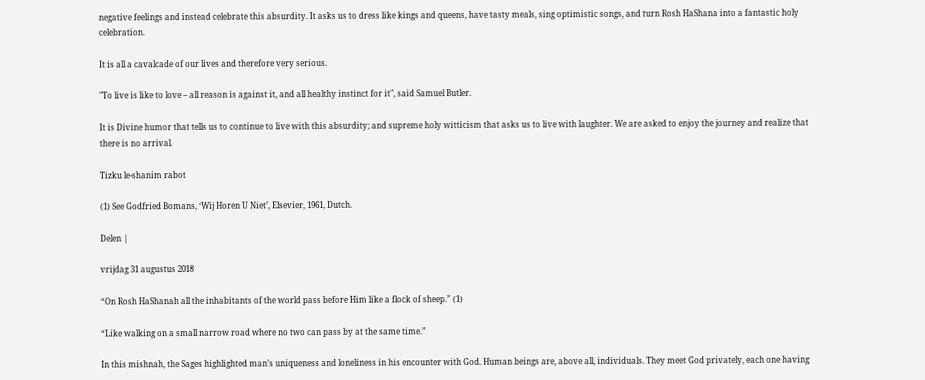negative feelings and instead celebrate this absurdity. It asks us to dress like kings and queens, have tasty meals, sing optimistic songs, and turn Rosh HaShana into a fantastic holy celebration.

It is all a cavalcade of our lives and therefore very serious.

"To live is like to love – all reason is against it, and all healthy instinct for it", said Samuel Butler.

It is Divine humor that tells us to continue to live with this absurdity; and supreme holy witticism that asks us to live with laughter. We are asked to enjoy the journey and realize that there is no arrival.

Tizku le-shanim rabot

(1) See Godfried Bomans, ‘Wij Horen U Niet’, Elsevier, 1961, Dutch.

Delen |

vrijdag 31 augustus 2018

“On Rosh HaShanah all the inhabitants of the world pass before Him like a flock of sheep.” (1)

“Like walking on a small narrow road where no two can pass by at the same time.”

In this mishnah, the Sages highlighted man’s uniqueness and loneliness in his encounter with God. Human beings are, above all, individuals. They meet God privately, each one having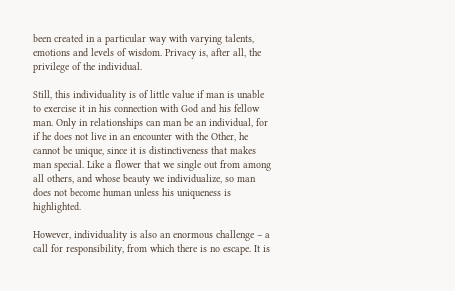been created in a particular way with varying talents, emotions and levels of wisdom. Privacy is, after all, the privilege of the individual.

Still, this individuality is of little value if man is unable to exercise it in his connection with God and his fellow man. Only in relationships can man be an individual, for if he does not live in an encounter with the Other, he cannot be unique, since it is distinctiveness that makes man special. Like a flower that we single out from among all others, and whose beauty we individualize, so man does not become human unless his uniqueness is highlighted.

However, individuality is also an enormous challenge – a call for responsibility, from which there is no escape. It is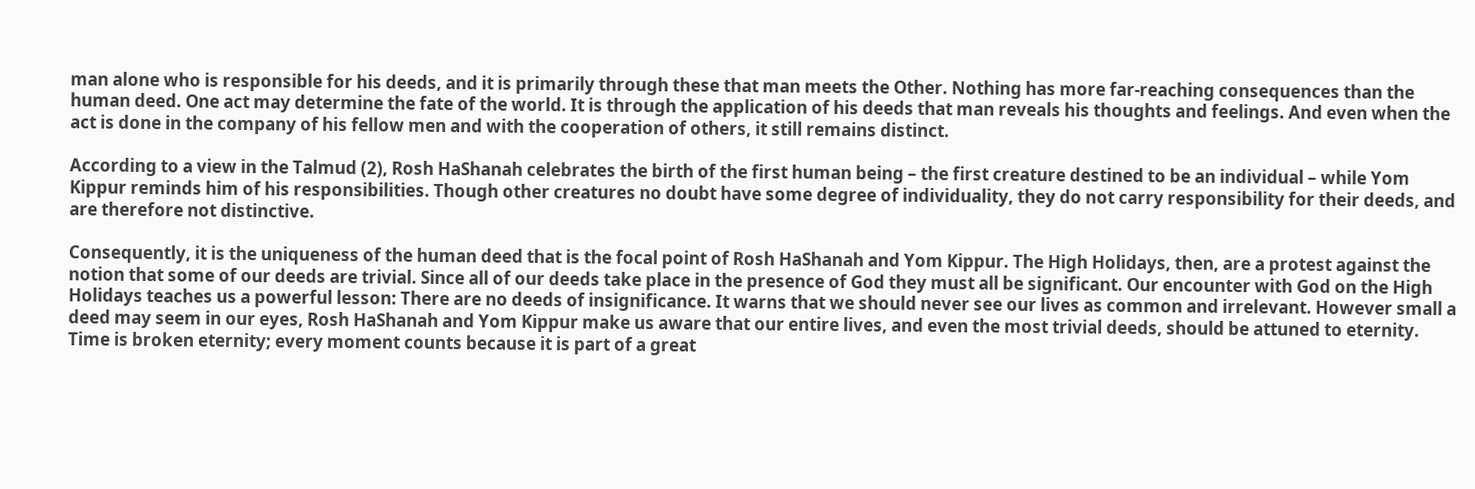man alone who is responsible for his deeds, and it is primarily through these that man meets the Other. Nothing has more far-reaching consequences than the human deed. One act may determine the fate of the world. It is through the application of his deeds that man reveals his thoughts and feelings. And even when the act is done in the company of his fellow men and with the cooperation of others, it still remains distinct.

According to a view in the Talmud (2), Rosh HaShanah celebrates the birth of the first human being – the first creature destined to be an individual – while Yom Kippur reminds him of his responsibilities. Though other creatures no doubt have some degree of individuality, they do not carry responsibility for their deeds, and are therefore not distinctive.

Consequently, it is the uniqueness of the human deed that is the focal point of Rosh HaShanah and Yom Kippur. The High Holidays, then, are a protest against the notion that some of our deeds are trivial. Since all of our deeds take place in the presence of God they must all be significant. Our encounter with God on the High Holidays teaches us a powerful lesson: There are no deeds of insignificance. It warns that we should never see our lives as common and irrelevant. However small a deed may seem in our eyes, Rosh HaShanah and Yom Kippur make us aware that our entire lives, and even the most trivial deeds, should be attuned to eternity. Time is broken eternity; every moment counts because it is part of a great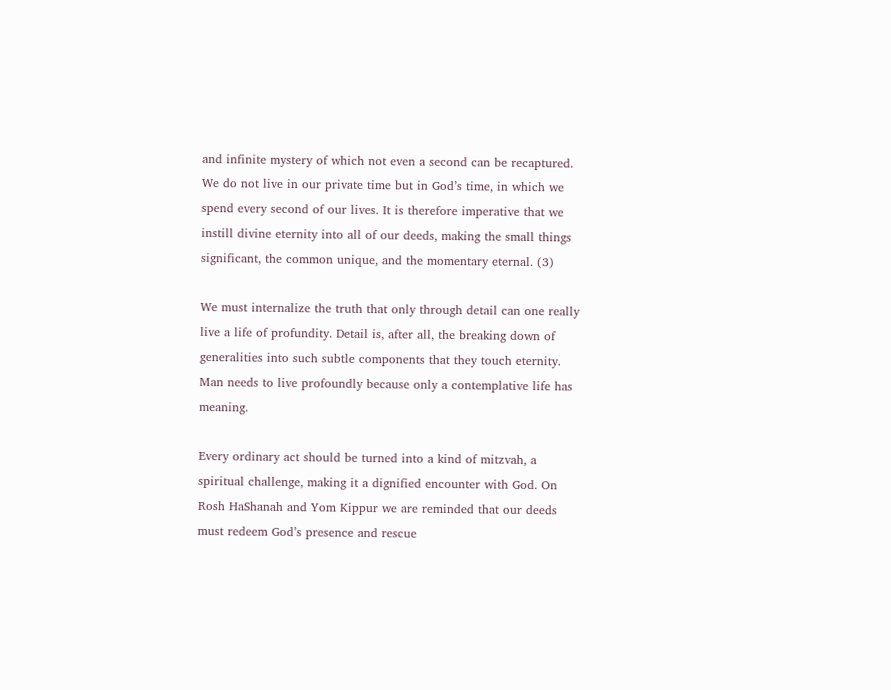and infinite mystery of which not even a second can be recaptured. We do not live in our private time but in God’s time, in which we spend every second of our lives. It is therefore imperative that we instill divine eternity into all of our deeds, making the small things significant, the common unique, and the momentary eternal. (3)

We must internalize the truth that only through detail can one really live a life of profundity. Detail is, after all, the breaking down of generalities into such subtle components that they touch eternity. Man needs to live profoundly because only a contemplative life has meaning.

Every ordinary act should be turned into a kind of mitzvah, a spiritual challenge, making it a dignified encounter with God. On Rosh HaShanah and Yom Kippur we are reminded that our deeds must redeem God’s presence and rescue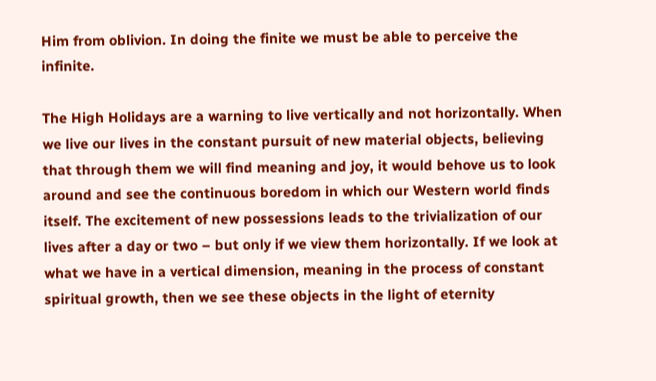Him from oblivion. In doing the finite we must be able to perceive the infinite.

The High Holidays are a warning to live vertically and not horizontally. When we live our lives in the constant pursuit of new material objects, believing that through them we will find meaning and joy, it would behove us to look around and see the continuous boredom in which our Western world finds itself. The excitement of new possessions leads to the trivialization of our lives after a day or two – but only if we view them horizontally. If we look at what we have in a vertical dimension, meaning in the process of constant spiritual growth, then we see these objects in the light of eternity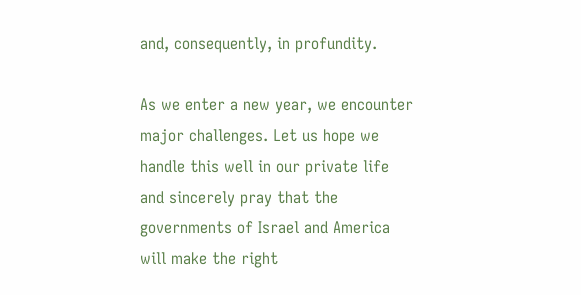and, consequently, in profundity.

As we enter a new year, we encounter major challenges. Let us hope we handle this well in our private life and sincerely pray that the governments of Israel and America will make the right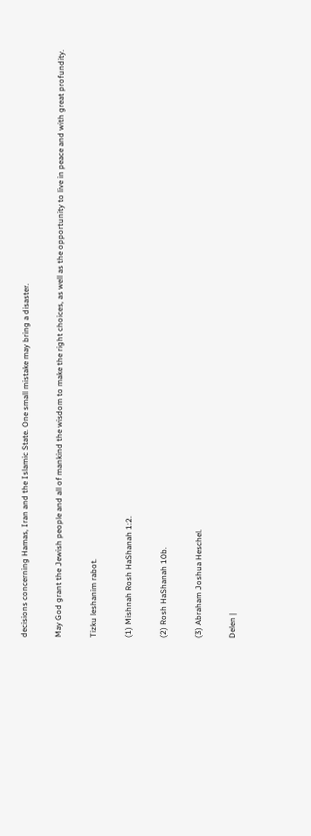decisions concerning Hamas, Iran and the Islamic State. One small mistake may bring a disaster.

May God grant the Jewish people and all of mankind the wisdom to make the right choices, as well as the opportunity to live in peace and with great profundity.

Tizku leshanim rabot.

(1) Mishnah Rosh HaShanah 1:2.

(2) Rosh HaShanah 10b.

(3) Abraham Joshua Heschel.

Delen |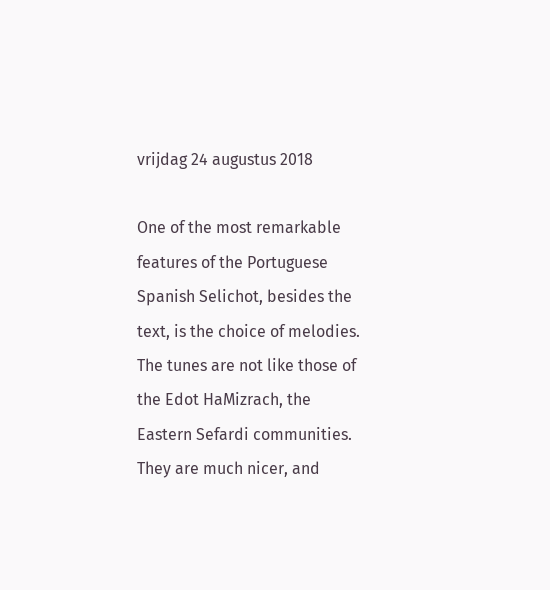vrijdag 24 augustus 2018

One of the most remarkable features of the Portuguese Spanish Selichot, besides the text, is the choice of melodies. The tunes are not like those of the Edot HaMizrach, the Eastern Sefardi communities. They are much nicer, and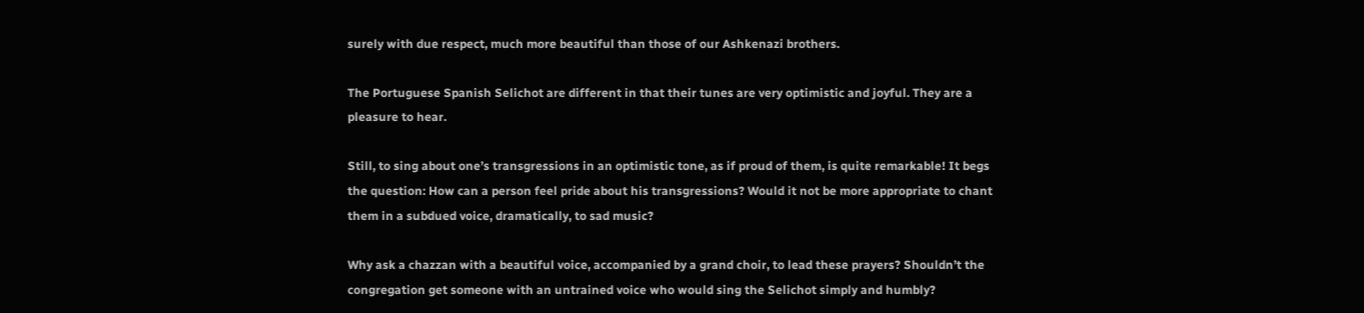surely with due respect, much more beautiful than those of our Ashkenazi brothers.

The Portuguese Spanish Selichot are different in that their tunes are very optimistic and joyful. They are a pleasure to hear.

Still, to sing about one’s transgressions in an optimistic tone, as if proud of them, is quite remarkable! It begs the question: How can a person feel pride about his transgressions? Would it not be more appropriate to chant them in a subdued voice, dramatically, to sad music?

Why ask a chazzan with a beautiful voice, accompanied by a grand choir, to lead these prayers? Shouldn’t the congregation get someone with an untrained voice who would sing the Selichot simply and humbly?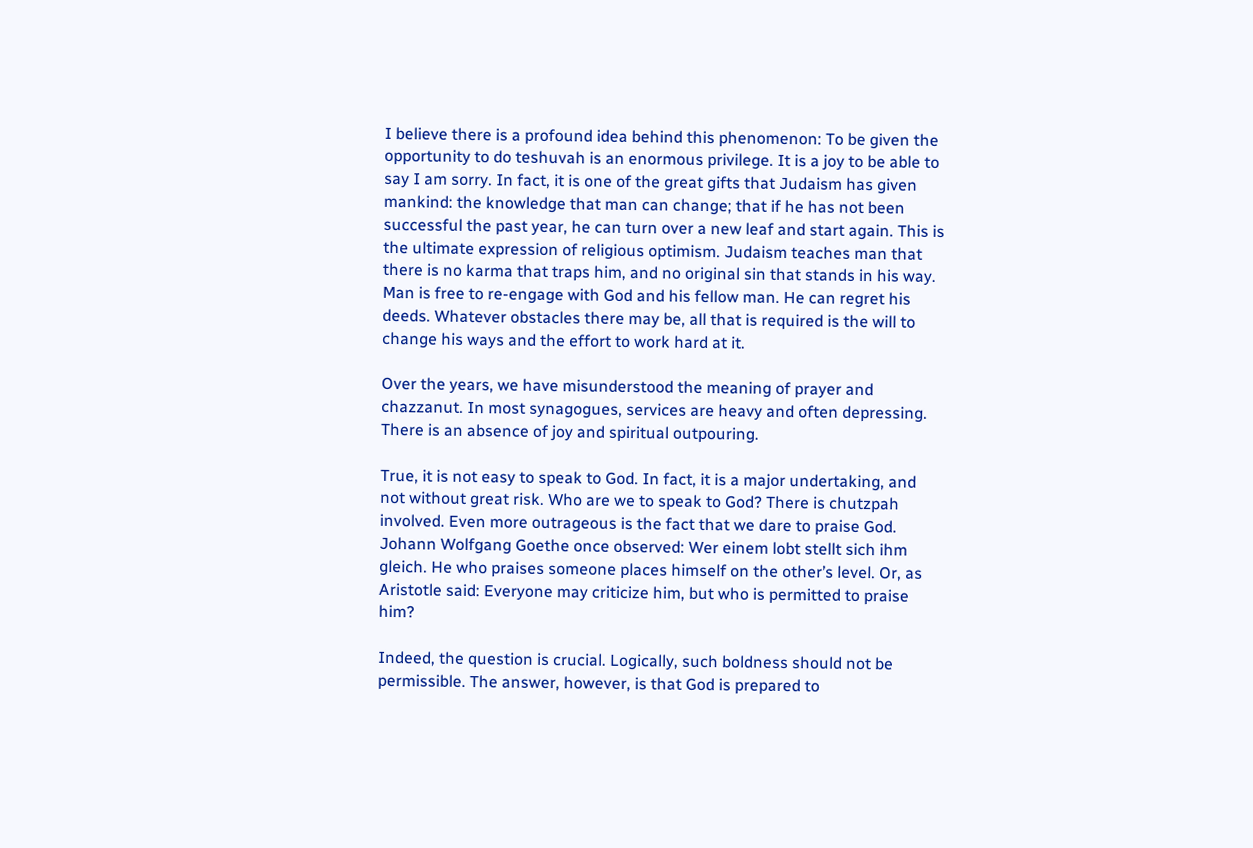I believe there is a profound idea behind this phenomenon: To be given the opportunity to do teshuvah is an enormous privilege. It is a joy to be able to say I am sorry. In fact, it is one of the great gifts that Judaism has given mankind: the knowledge that man can change; that if he has not been successful the past year, he can turn over a new leaf and start again. This is the ultimate expression of religious optimism. Judaism teaches man that there is no karma that traps him, and no original sin that stands in his way. Man is free to re-engage with God and his fellow man. He can regret his deeds. Whatever obstacles there may be, all that is required is the will to change his ways and the effort to work hard at it.

Over the years, we have misunderstood the meaning of prayer and chazzanut. In most synagogues, services are heavy and often depressing. There is an absence of joy and spiritual outpouring.

True, it is not easy to speak to God. In fact, it is a major undertaking, and not without great risk. Who are we to speak to God? There is chutzpah involved. Even more outrageous is the fact that we dare to praise God. Johann Wolfgang Goethe once observed: Wer einem lobt stellt sich ihm gleich. He who praises someone places himself on the other’s level. Or, as Aristotle said: Everyone may criticize him, but who is permitted to praise him?

Indeed, the question is crucial. Logically, such boldness should not be permissible. The answer, however, is that God is prepared to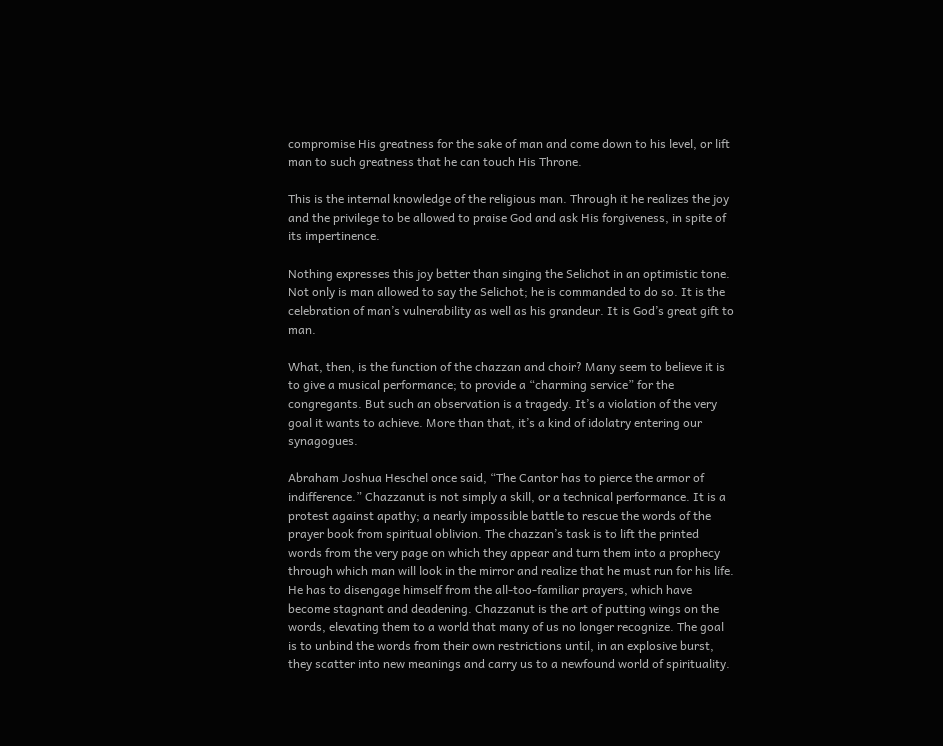compromise His greatness for the sake of man and come down to his level, or lift man to such greatness that he can touch His Throne.

This is the internal knowledge of the religious man. Through it he realizes the joy and the privilege to be allowed to praise God and ask His forgiveness, in spite of its impertinence.

Nothing expresses this joy better than singing the Selichot in an optimistic tone. Not only is man allowed to say the Selichot; he is commanded to do so. It is the celebration of man’s vulnerability as well as his grandeur. It is God’s great gift to man.

What, then, is the function of the chazzan and choir? Many seem to believe it is to give a musical performance; to provide a “charming service” for the congregants. But such an observation is a tragedy. It’s a violation of the very goal it wants to achieve. More than that, it’s a kind of idolatry entering our synagogues.

Abraham Joshua Heschel once said, “The Cantor has to pierce the armor of indifference.” Chazzanut is not simply a skill, or a technical performance. It is a protest against apathy; a nearly impossible battle to rescue the words of the prayer book from spiritual oblivion. The chazzan’s task is to lift the printed words from the very page on which they appear and turn them into a prophecy through which man will look in the mirror and realize that he must run for his life. He has to disengage himself from the all-too-familiar prayers, which have become stagnant and deadening. Chazzanut is the art of putting wings on the words, elevating them to a world that many of us no longer recognize. The goal is to unbind the words from their own restrictions until, in an explosive burst, they scatter into new meanings and carry us to a newfound world of spirituality.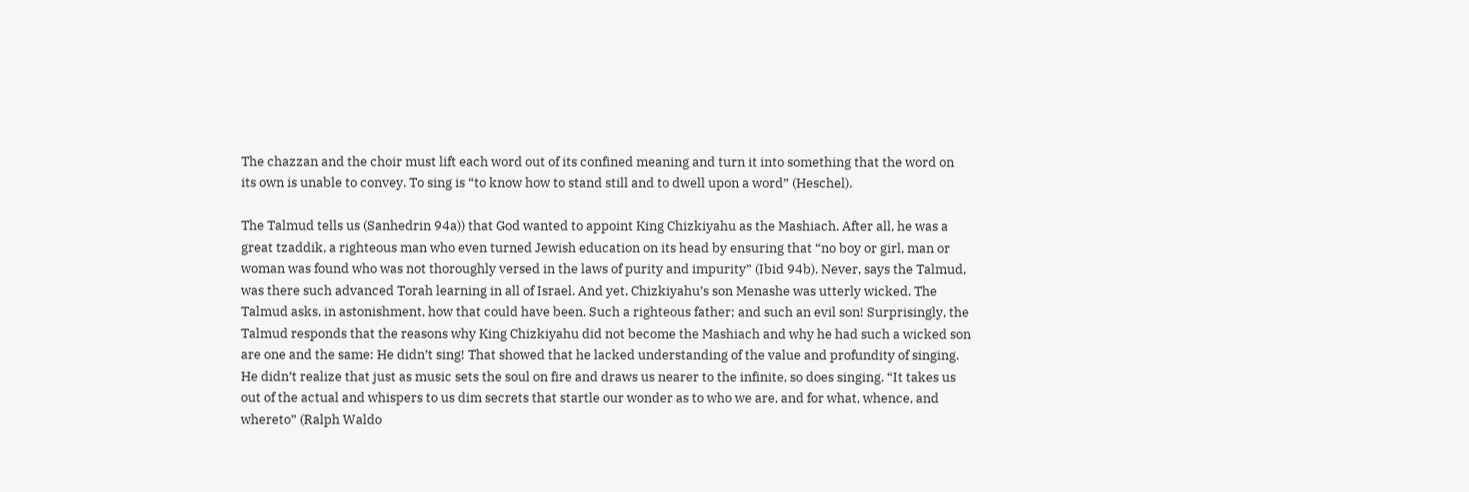The chazzan and the choir must lift each word out of its confined meaning and turn it into something that the word on its own is unable to convey. To sing is “to know how to stand still and to dwell upon a word” (Heschel).

The Talmud tells us (Sanhedrin 94a)) that God wanted to appoint King Chizkiyahu as the Mashiach. After all, he was a great tzaddik, a righteous man who even turned Jewish education on its head by ensuring that “no boy or girl, man or woman was found who was not thoroughly versed in the laws of purity and impurity” (Ibid 94b). Never, says the Talmud, was there such advanced Torah learning in all of Israel. And yet, Chizkiyahu’s son Menashe was utterly wicked. The Talmud asks, in astonishment, how that could have been. Such a righteous father; and such an evil son! Surprisingly, the Talmud responds that the reasons why King Chizkiyahu did not become the Mashiach and why he had such a wicked son are one and the same: He didn’t sing! That showed that he lacked understanding of the value and profundity of singing. He didn’t realize that just as music sets the soul on fire and draws us nearer to the infinite, so does singing. “It takes us out of the actual and whispers to us dim secrets that startle our wonder as to who we are, and for what, whence, and whereto” (Ralph Waldo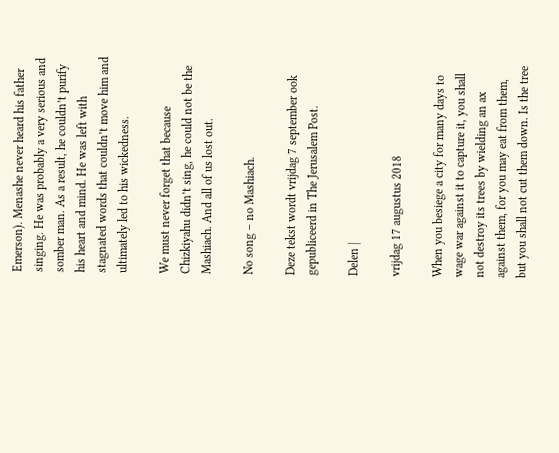Emerson). Menashe never heard his father singing. He was probably a very serious and somber man. As a result, he couldn’t purify his heart and mind. He was left with stagnated words that couldn’t move him and ultimately led to his wickedness.

We must never forget that because Chizkiyahu didn’t sing, he could not be the Mashiach. And all of us lost out.

No song – no Mashiach.

Deze tekst wordt vrijdag 7 september ook gepubliceerd in The Jerusalem Post.

Delen |

vrijdag 17 augustus 2018

When you besiege a city for many days to wage war against it to capture it, you shall not destroy its trees by wielding an ax against them, for you may eat from them, but you shall not cut them down. Is the tree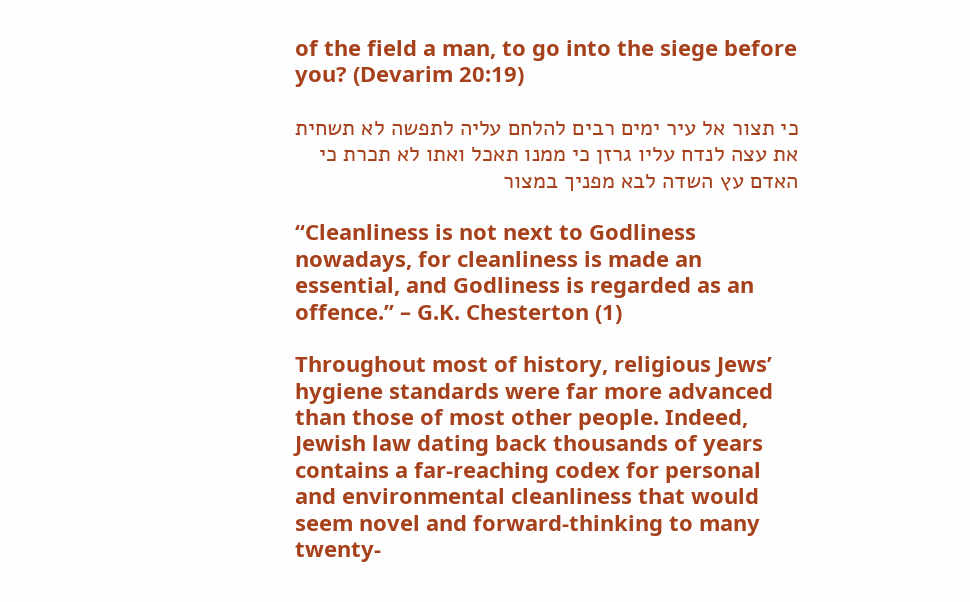of the field a man, to go into the siege before you? (Devarim 20:19)

כי תצור אל עיר ימים רבים להלחם עליה לתפשה לא תשחית את עצה לנדח עליו גרזן כי ממנו תאכל ואתו לא תכרת כי האדם עץ השדה לבא מפניך במצור

“Cleanliness is not next to Godliness nowadays, for cleanliness is made an essential, and Godliness is regarded as an offence.” – G.K. Chesterton (1)

Throughout most of history, religious Jews’ hygiene standards were far more advanced than those of most other people. Indeed, Jewish law dating back thousands of years contains a far-reaching codex for personal and environmental cleanliness that would seem novel and forward-thinking to many twenty-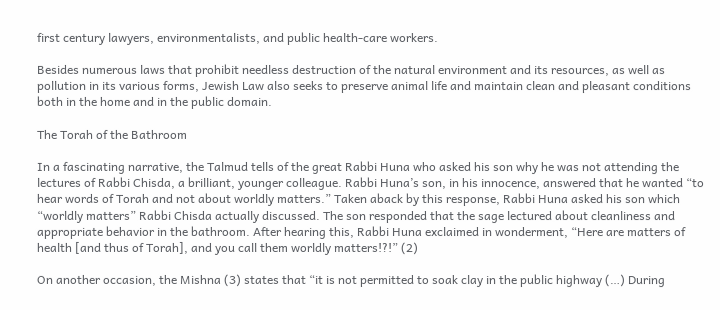first century lawyers, environmentalists, and public health-care workers.

Besides numerous laws that prohibit needless destruction of the natural environment and its resources, as well as pollution in its various forms, Jewish Law also seeks to preserve animal life and maintain clean and pleasant conditions both in the home and in the public domain.

The Torah of the Bathroom

In a fascinating narrative, the Talmud tells of the great Rabbi Huna who asked his son why he was not attending the lectures of Rabbi Chisda, a brilliant, younger colleague. Rabbi Huna’s son, in his innocence, answered that he wanted “to hear words of Torah and not about worldly matters.” Taken aback by this response, Rabbi Huna asked his son which “worldly matters” Rabbi Chisda actually discussed. The son responded that the sage lectured about cleanliness and appropriate behavior in the bathroom. After hearing this, Rabbi Huna exclaimed in wonderment, “Here are matters of health [and thus of Torah], and you call them worldly matters!?!” (2)

On another occasion, the Mishna (3) states that “it is not permitted to soak clay in the public highway (…) During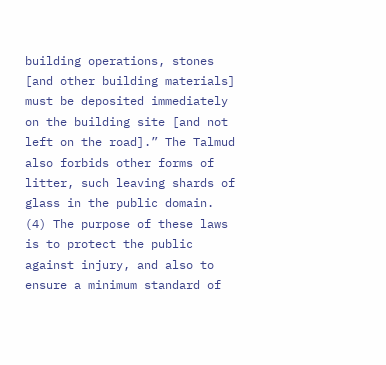building operations, stones [and other building materials] must be deposited immediately on the building site [and not left on the road].” The Talmud also forbids other forms of litter, such leaving shards of glass in the public domain. (4) The purpose of these laws is to protect the public against injury, and also to ensure a minimum standard of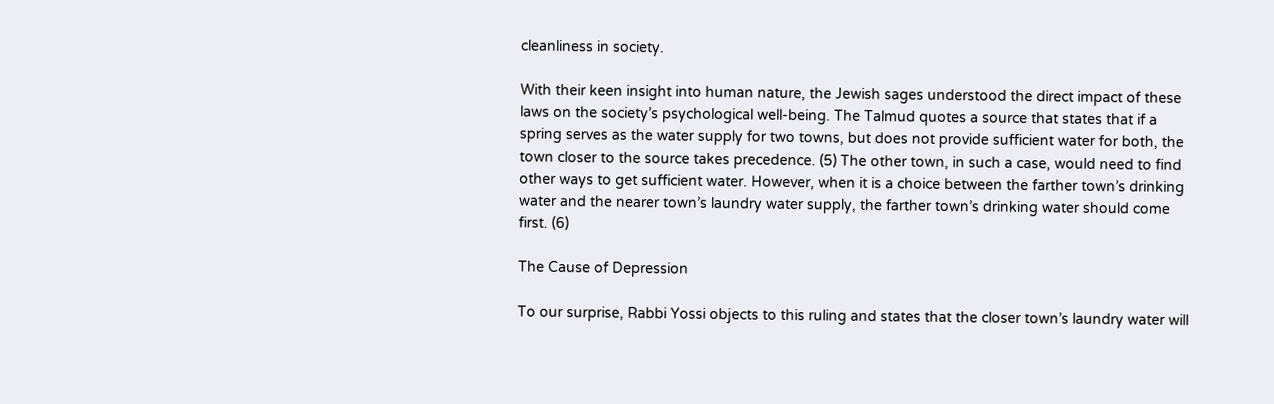cleanliness in society.

With their keen insight into human nature, the Jewish sages understood the direct impact of these laws on the society’s psychological well-being. The Talmud quotes a source that states that if a spring serves as the water supply for two towns, but does not provide sufficient water for both, the town closer to the source takes precedence. (5) The other town, in such a case, would need to find other ways to get sufficient water. However, when it is a choice between the farther town’s drinking water and the nearer town’s laundry water supply, the farther town’s drinking water should come first. (6)

The Cause of Depression

To our surprise, Rabbi Yossi objects to this ruling and states that the closer town’s laundry water will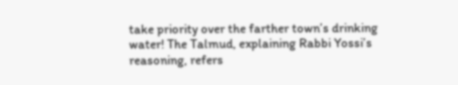take priority over the farther town’s drinking water! The Talmud, explaining Rabbi Yossi’s reasoning, refers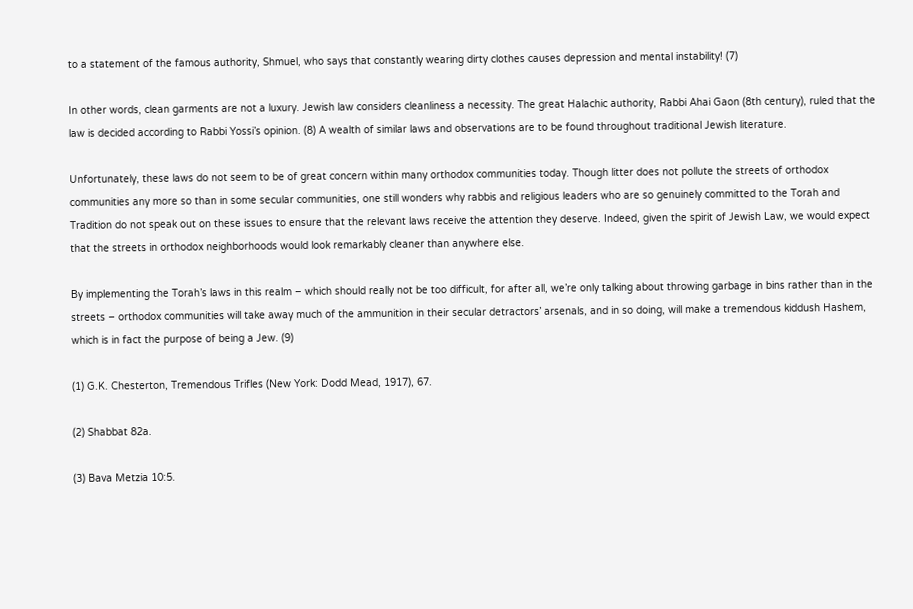to a statement of the famous authority, Shmuel, who says that constantly wearing dirty clothes causes depression and mental instability! (7)

In other words, clean garments are not a luxury. Jewish law considers cleanliness a necessity. The great Halachic authority, Rabbi Ahai Gaon (8th century), ruled that the law is decided according to Rabbi Yossi’s opinion. (8) A wealth of similar laws and observations are to be found throughout traditional Jewish literature.

Unfortunately, these laws do not seem to be of great concern within many orthodox communities today. Though litter does not pollute the streets of orthodox communities any more so than in some secular communities, one still wonders why rabbis and religious leaders who are so genuinely committed to the Torah and Tradition do not speak out on these issues to ensure that the relevant laws receive the attention they deserve. Indeed, given the spirit of Jewish Law, we would expect that the streets in orthodox neighborhoods would look remarkably cleaner than anywhere else.

By implementing the Torah’s laws in this realm – which should really not be too difficult, for after all, we’re only talking about throwing garbage in bins rather than in the streets – orthodox communities will take away much of the ammunition in their secular detractors’ arsenals, and in so doing, will make a tremendous kiddush Hashem, which is in fact the purpose of being a Jew. (9)

(1) G.K. Chesterton, Tremendous Trifles (New York: Dodd Mead, 1917), 67.

(2) Shabbat 82a.

(3) Bava Metzia 10:5.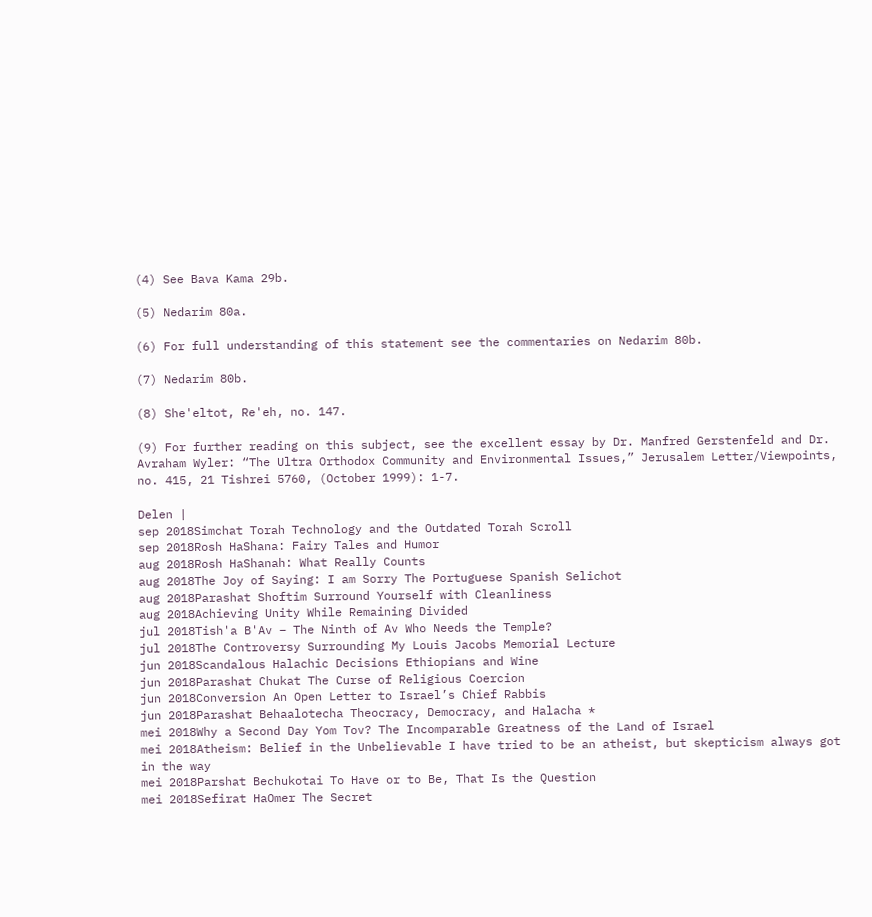(4) See Bava Kama 29b.

(5) Nedarim 80a.

(6) For full understanding of this statement see the commentaries on Nedarim 80b.

(7) Nedarim 80b.

(8) She'eltot, Re'eh, no. 147.

(9) For further reading on this subject, see the excellent essay by Dr. Manfred Gerstenfeld and Dr. Avraham Wyler: “The Ultra Orthodox Community and Environmental Issues,” Jerusalem Letter/Viewpoints, no. 415, 21 Tishrei 5760, (October 1999): 1-7.

Delen |
sep 2018Simchat Torah Technology and the Outdated Torah Scroll
sep 2018Rosh HaShana: Fairy Tales and Humor
aug 2018Rosh HaShanah: What Really Counts
aug 2018The Joy of Saying: I am Sorry The Portuguese Spanish Selichot
aug 2018Parashat Shoftim Surround Yourself with Cleanliness
aug 2018Achieving Unity While Remaining Divided
jul 2018Tish'a B'Av – The Ninth of Av Who Needs the Temple?
jul 2018The Controversy Surrounding My Louis Jacobs Memorial Lecture
jun 2018Scandalous Halachic Decisions Ethiopians and Wine
jun 2018Parashat Chukat The Curse of Religious Coercion
jun 2018Conversion An Open Letter to Israel’s Chief Rabbis
jun 2018Parashat Behaalotecha Theocracy, Democracy, and Halacha *
mei 2018Why a Second Day Yom Tov? The Incomparable Greatness of the Land of Israel
mei 2018Atheism: Belief in the Unbelievable I have tried to be an atheist, but skepticism always got in the way
mei 2018Parshat Bechukotai To Have or to Be, That Is the Question
mei 2018Sefirat HaOmer The Secret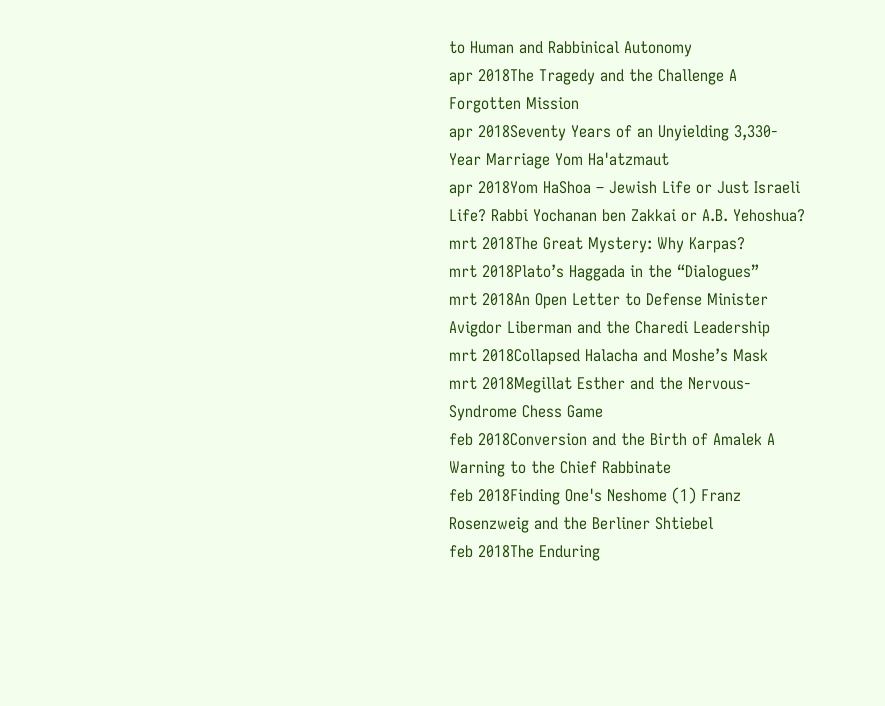to Human and Rabbinical Autonomy
apr 2018The Tragedy and the Challenge A Forgotten Mission
apr 2018Seventy Years of an Unyielding 3,330-Year Marriage Yom Ha'atzmaut
apr 2018Yom HaShoa – Jewish Life or Just Israeli Life? Rabbi Yochanan ben Zakkai or A.B. Yehoshua?
mrt 2018The Great Mystery: Why Karpas?
mrt 2018Plato’s Haggada in the “Dialogues”
mrt 2018An Open Letter to Defense Minister Avigdor Liberman and the Charedi Leadership
mrt 2018Collapsed Halacha and Moshe’s Mask
mrt 2018Megillat Esther and the Nervous-Syndrome Chess Game
feb 2018Conversion and the Birth of Amalek A Warning to the Chief Rabbinate
feb 2018Finding One's Neshome (1) Franz Rosenzweig and the Berliner Shtiebel
feb 2018The Enduring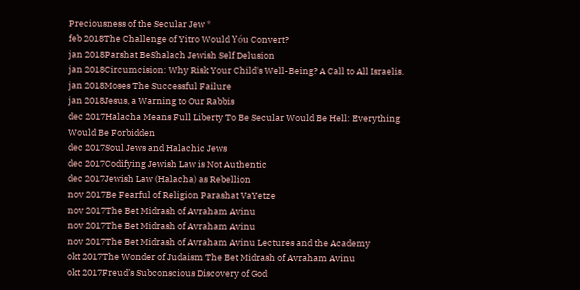Preciousness of the Secular Jew *
feb 2018The Challenge of Yitro Would Yóu Convert?
jan 2018Parshat BeShalach Jewish Self Delusion
jan 2018Circumcision: Why Risk Your Child's Well-Being? A Call to All Israelis.
jan 2018Moses The Successful Failure
jan 2018Jesus, a Warning to Our Rabbis
dec 2017Halacha Means Full Liberty To Be Secular Would Be Hell: Everything Would Be Forbidden
dec 2017Soul Jews and Halachic Jews
dec 2017Codifying Jewish Law is Not Authentic
dec 2017Jewish Law (Halacha) as Rebellion
nov 2017Be Fearful of Religion Parashat VaYetze
nov 2017The Bet Midrash of Avraham Avinu
nov 2017The Bet Midrash of Avraham Avinu
nov 2017The Bet Midrash of Avraham Avinu Lectures and the Academy
okt 2017The Wonder of Judaism The Bet Midrash of Avraham Avinu
okt 2017Freud’s Subconscious Discovery of God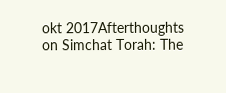okt 2017Afterthoughts on Simchat Torah: The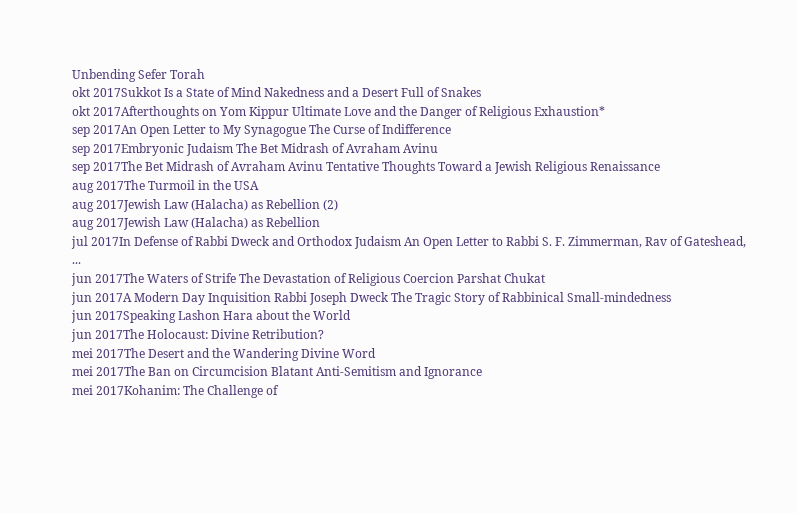Unbending Sefer Torah
okt 2017Sukkot Is a State of Mind Nakedness and a Desert Full of Snakes
okt 2017Afterthoughts on Yom Kippur Ultimate Love and the Danger of Religious Exhaustion*
sep 2017An Open Letter to My Synagogue The Curse of Indifference
sep 2017Embryonic Judaism The Bet Midrash of Avraham Avinu
sep 2017The Bet Midrash of Avraham Avinu Tentative Thoughts Toward a Jewish Religious Renaissance
aug 2017The Turmoil in the USA
aug 2017Jewish Law (Halacha) as Rebellion (2)
aug 2017Jewish Law (Halacha) as Rebellion
jul 2017In Defense of Rabbi Dweck and Orthodox Judaism An Open Letter to Rabbi S. F. Zimmerman, Rav of Gateshead, ...
jun 2017The Waters of Strife The Devastation of Religious Coercion Parshat Chukat
jun 2017A Modern Day Inquisition Rabbi Joseph Dweck The Tragic Story of Rabbinical Small-mindedness
jun 2017Speaking Lashon Hara about the World
jun 2017The Holocaust: Divine Retribution?
mei 2017The Desert and the Wandering Divine Word
mei 2017The Ban on Circumcision Blatant Anti-Semitism and Ignorance
mei 2017Kohanim: The Challenge of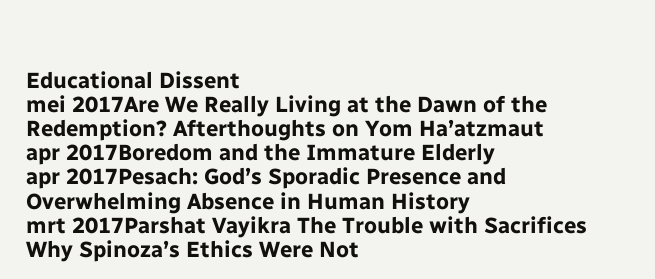Educational Dissent
mei 2017Are We Really Living at the Dawn of the Redemption? Afterthoughts on Yom Ha’atzmaut
apr 2017Boredom and the Immature Elderly
apr 2017Pesach: God’s Sporadic Presence and Overwhelming Absence in Human History
mrt 2017Parshat Vayikra The Trouble with Sacrifices Why Spinoza’s Ethics Were Not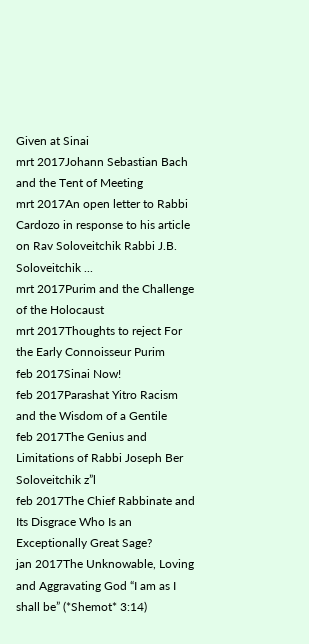Given at Sinai
mrt 2017Johann Sebastian Bach and the Tent of Meeting
mrt 2017An open letter to Rabbi Cardozo in response to his article on Rav Soloveitchik Rabbi J.B. Soloveitchik ...
mrt 2017Purim and the Challenge of the Holocaust
mrt 2017Thoughts to reject For the Early Connoisseur Purim
feb 2017Sinai Now!
feb 2017Parashat Yitro Racism and the Wisdom of a Gentile
feb 2017The Genius and Limitations of Rabbi Joseph Ber Soloveitchik z”l
feb 2017The Chief Rabbinate and Its Disgrace Who Is an Exceptionally Great Sage?
jan 2017The Unknowable, Loving and Aggravating God “I am as I shall be” (*Shemot* 3:14)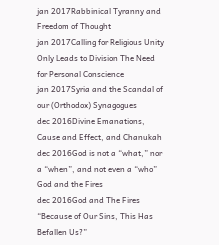jan 2017Rabbinical Tyranny and Freedom of Thought
jan 2017Calling for Religious Unity Only Leads to Division The Need for Personal Conscience
jan 2017Syria and the Scandal of our (Orthodox) Synagogues
dec 2016Divine Emanations, Cause and Effect, and Chanukah
dec 2016God is not a “what,” nor a “when”, and not even a “who” God and the Fires
dec 2016God and The Fires “Because of Our Sins, This Has Befallen Us?”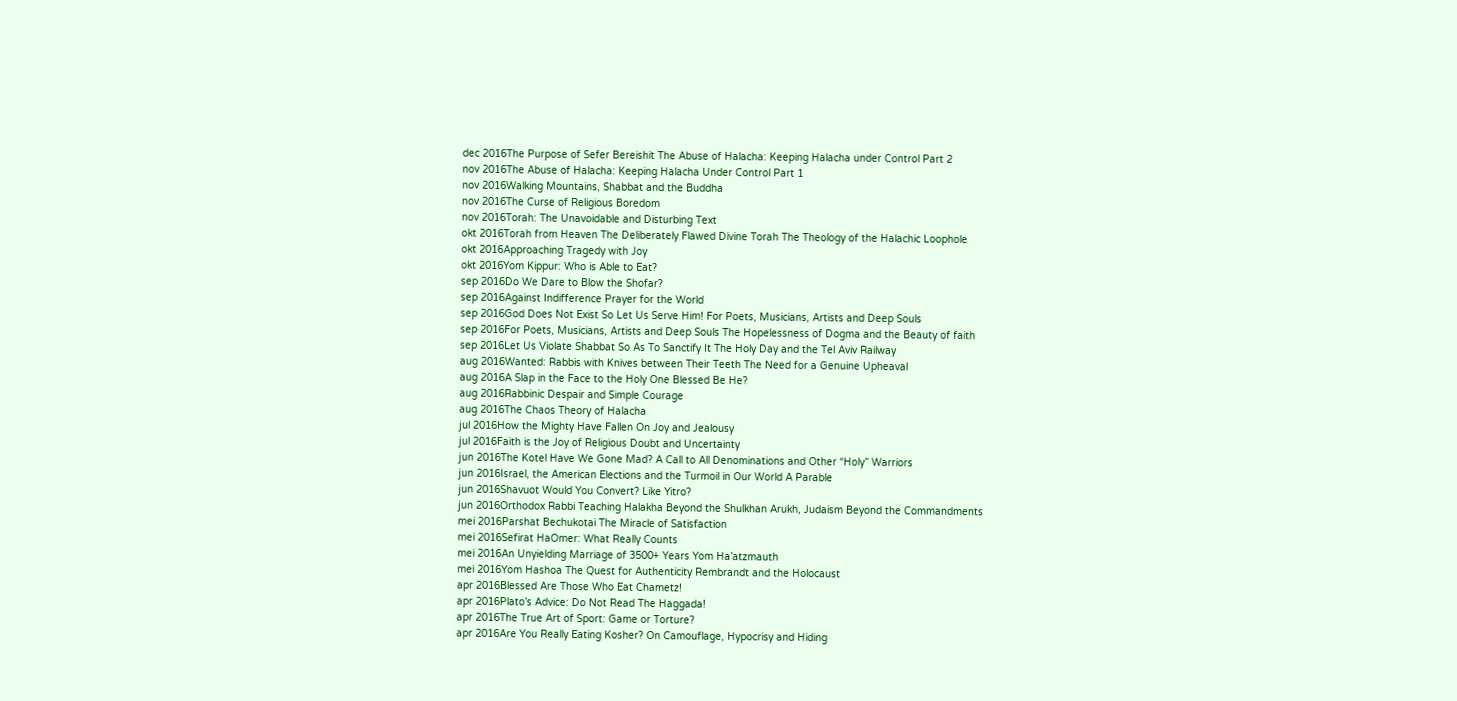dec 2016The Purpose of Sefer Bereishit The Abuse of Halacha: Keeping Halacha under Control Part 2
nov 2016The Abuse of Halacha: Keeping Halacha Under Control Part 1
nov 2016Walking Mountains, Shabbat and the Buddha
nov 2016The Curse of Religious Boredom
nov 2016Torah: The Unavoidable and Disturbing Text
okt 2016Torah from Heaven The Deliberately Flawed Divine Torah The Theology of the Halachic Loophole
okt 2016Approaching Tragedy with Joy
okt 2016Yom Kippur: Who is Able to Eat?
sep 2016Do We Dare to Blow the Shofar?
sep 2016Against Indifference Prayer for the World
sep 2016God Does Not Exist So Let Us Serve Him! For Poets, Musicians, Artists and Deep Souls
sep 2016For Poets, Musicians, Artists and Deep Souls The Hopelessness of Dogma and the Beauty of faith
sep 2016Let Us Violate Shabbat So As To Sanctify It The Holy Day and the Tel Aviv Railway
aug 2016Wanted: Rabbis with Knives between Their Teeth The Need for a Genuine Upheaval
aug 2016A Slap in the Face to the Holy One Blessed Be He?
aug 2016Rabbinic Despair and Simple Courage
aug 2016The Chaos Theory of Halacha
jul 2016How the Mighty Have Fallen On Joy and Jealousy
jul 2016Faith is the Joy of Religious Doubt and Uncertainty
jun 2016The Kotel Have We Gone Mad? A Call to All Denominations and Other “Holy” Warriors
jun 2016Israel, the American Elections and the Turmoil in Our World A Parable
jun 2016Shavuot Would You Convert? Like Yitro?
jun 2016Orthodox Rabbi Teaching Halakha Beyond the Shulkhan Arukh, Judaism Beyond the Commandments
mei 2016Parshat Bechukotai The Miracle of Satisfaction
mei 2016Sefirat HaOmer: What Really Counts
mei 2016An Unyielding Marriage of 3500+ Years Yom Ha’atzmauth
mei 2016Yom Hashoa The Quest for Authenticity Rembrandt and the Holocaust
apr 2016Blessed Are Those Who Eat Chametz!
apr 2016Plato’s Advice: Do Not Read The Haggada!
apr 2016The True Art of Sport: Game or Torture?
apr 2016Are You Really Eating Kosher? On Camouflage, Hypocrisy and Hiding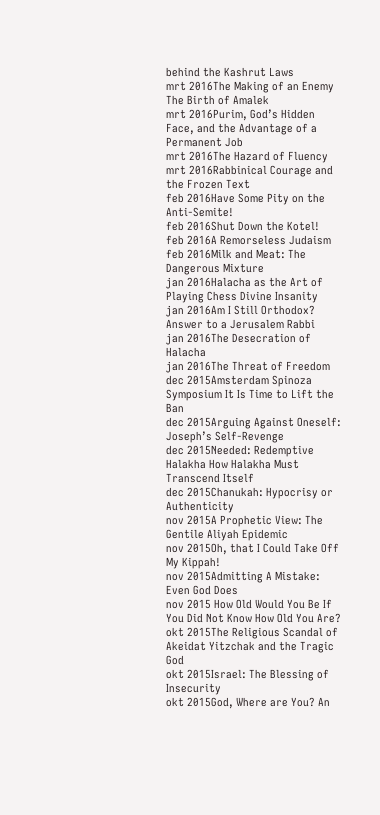behind the Kashrut Laws
mrt 2016The Making of an Enemy The Birth of Amalek
mrt 2016Purim, God’s Hidden Face, and the Advantage of a Permanent Job
mrt 2016The Hazard of Fluency
mrt 2016Rabbinical Courage and the Frozen Text
feb 2016Have Some Pity on the Anti-Semite!
feb 2016Shut Down the Kotel!
feb 2016A Remorseless Judaism
feb 2016Milk and Meat: The Dangerous Mixture
jan 2016Halacha as the Art of Playing Chess Divine Insanity
jan 2016Am I Still Orthodox? Answer to a Jerusalem Rabbi
jan 2016The Desecration of Halacha
jan 2016The Threat of Freedom
dec 2015Amsterdam Spinoza Symposium It Is Time to Lift the Ban
dec 2015Arguing Against Oneself: Joseph’s Self-Revenge
dec 2015Needed: Redemptive Halakha How Halakha Must Transcend Itself
dec 2015Chanukah: Hypocrisy or Authenticity
nov 2015A Prophetic View: The Gentile Aliyah Epidemic
nov 2015Oh, that I Could Take Off My Kippah!
nov 2015Admitting A Mistake: Even God Does
nov 2015 How Old Would You Be If You Did Not Know How Old You Are?
okt 2015The Religious Scandal of Akeidat Yitzchak and the Tragic God
okt 2015Israel: The Blessing of Insecurity
okt 2015God, Where are You? An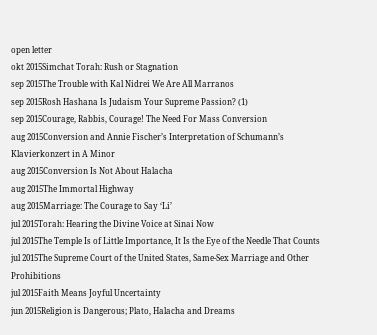open letter
okt 2015Simchat Torah: Rush or Stagnation
sep 2015The Trouble with Kal Nidrei We Are All Marranos
sep 2015Rosh Hashana Is Judaism Your Supreme Passion? (1)
sep 2015Courage, Rabbis, Courage! The Need For Mass Conversion
aug 2015Conversion and Annie Fischer’s Interpretation of Schumann’s Klavierkonzert in A Minor
aug 2015Conversion Is Not About Halacha
aug 2015The Immortal Highway
aug 2015Marriage: The Courage to Say ‘Li’
jul 2015Torah: Hearing the Divine Voice at Sinai Now
jul 2015The Temple Is of Little Importance, It Is the Eye of the Needle That Counts
jul 2015The Supreme Court of the United States, Same-Sex Marriage and Other Prohibitions
jul 2015Faith Means Joyful Uncertainty
jun 2015Religion is Dangerous; Plato, Halacha and Dreams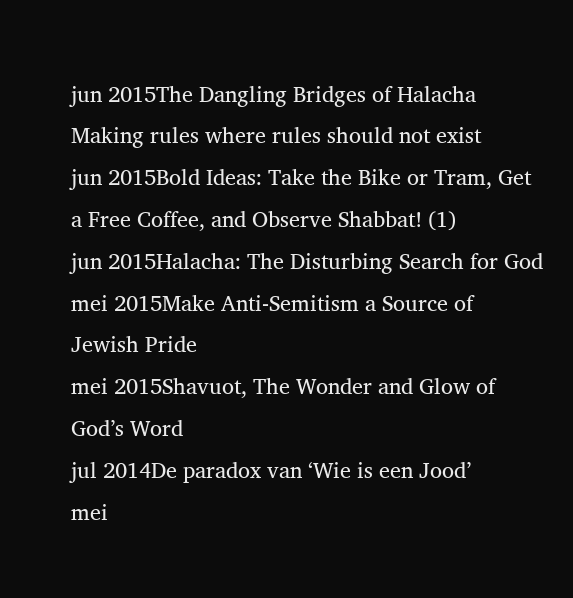jun 2015The Dangling Bridges of Halacha Making rules where rules should not exist
jun 2015Bold Ideas: Take the Bike or Tram, Get a Free Coffee, and Observe Shabbat! (1)
jun 2015Halacha: The Disturbing Search for God
mei 2015Make Anti-Semitism a Source of Jewish Pride
mei 2015Shavuot, The Wonder and Glow of God’s Word
jul 2014De paradox van ‘Wie is een Jood’
mei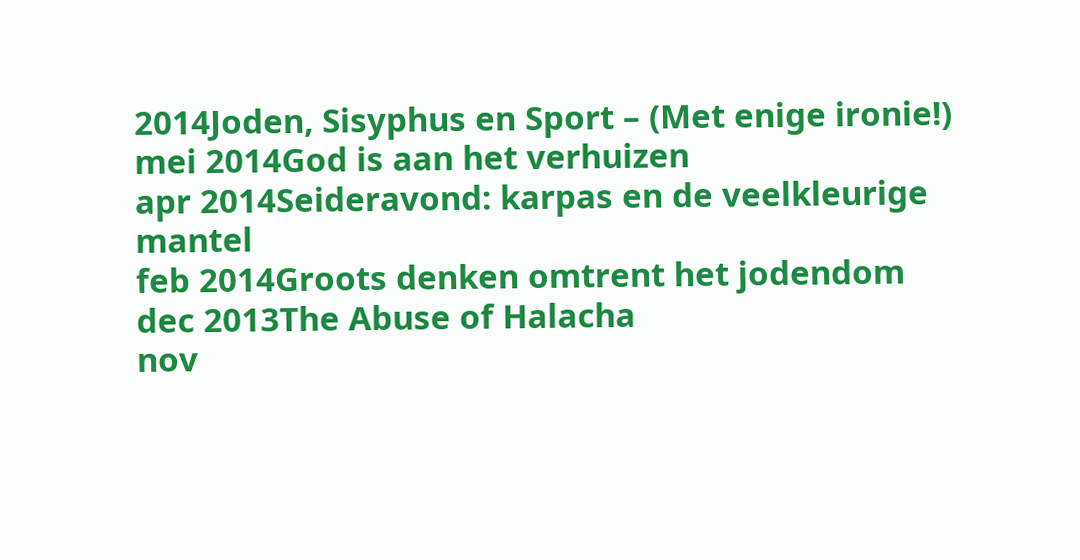2014Joden, Sisyphus en Sport – (Met enige ironie!)
mei 2014God is aan het verhuizen
apr 2014Seideravond: karpas en de veelkleurige mantel
feb 2014Groots denken omtrent het jodendom
dec 2013The Abuse of Halacha
nov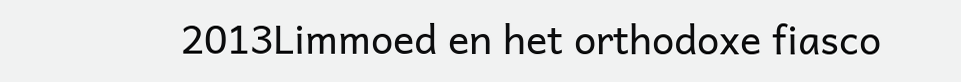2013Limmoed en het orthodoxe fiasco